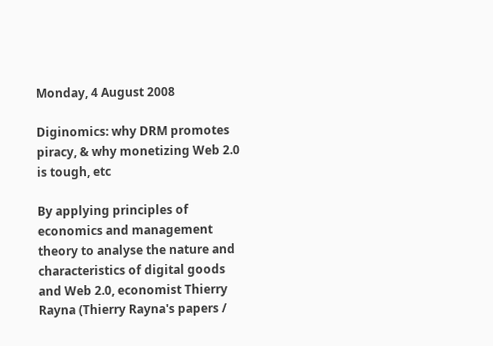Monday, 4 August 2008

Diginomics: why DRM promotes piracy, & why monetizing Web 2.0 is tough, etc

By applying principles of economics and management theory to analyse the nature and characteristics of digital goods and Web 2.0, economist Thierry Rayna (Thierry Rayna's papers /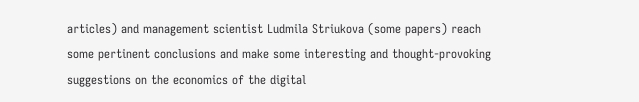articles) and management scientist Ludmila Striukova (some papers) reach some pertinent conclusions and make some interesting and thought-provoking suggestions on the economics of the digital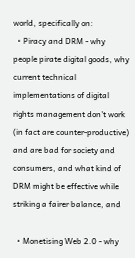world, specifically on:
  • Piracy and DRM - why people pirate digital goods, why current technical implementations of digital rights management don't work (in fact are counter-productive) and are bad for society and consumers, and what kind of DRM might be effective while striking a fairer balance, and

  • Monetising Web 2.0 - why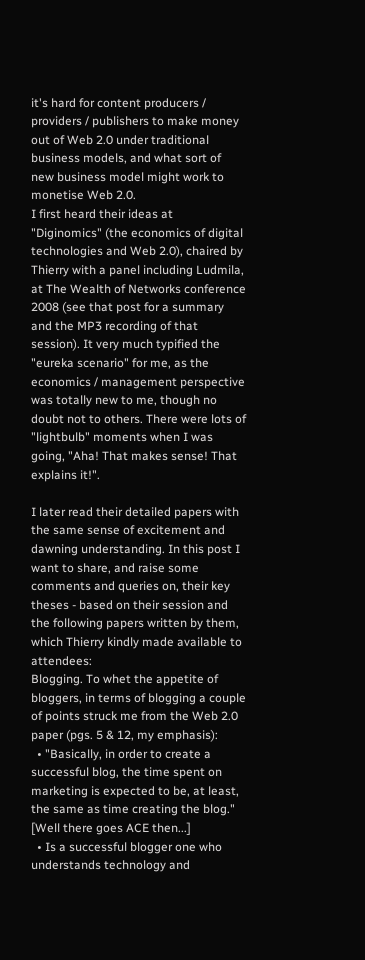it's hard for content producers / providers / publishers to make money out of Web 2.0 under traditional business models, and what sort of new business model might work to monetise Web 2.0.
I first heard their ideas at "Diginomics" (the economics of digital technologies and Web 2.0), chaired by Thierry with a panel including Ludmila, at The Wealth of Networks conference 2008 (see that post for a summary and the MP3 recording of that session). It very much typified the "eureka scenario" for me, as the economics / management perspective was totally new to me, though no doubt not to others. There were lots of "lightbulb" moments when I was going, "Aha! That makes sense! That explains it!".

I later read their detailed papers with the same sense of excitement and dawning understanding. In this post I want to share, and raise some comments and queries on, their key theses - based on their session and the following papers written by them, which Thierry kindly made available to attendees:
Blogging. To whet the appetite of bloggers, in terms of blogging a couple of points struck me from the Web 2.0 paper (pgs. 5 & 12, my emphasis):
  • "Basically, in order to create a successful blog, the time spent on marketing is expected to be, at least, the same as time creating the blog." [Well there goes ACE then...]
  • Is a successful blogger one who understands technology and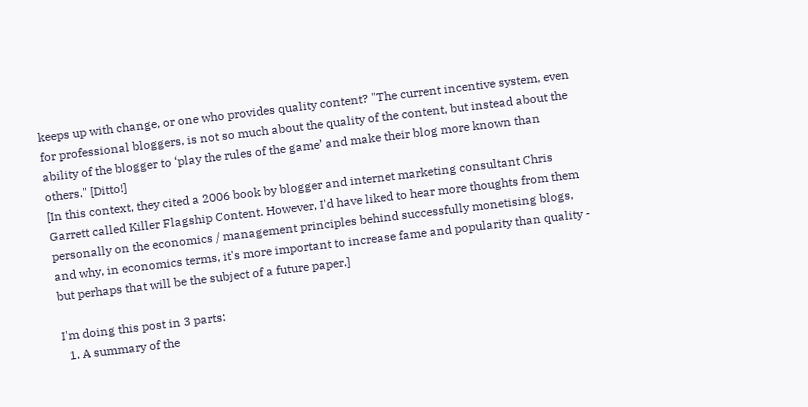keeps up with change, or one who provides quality content? "The current incentive system, even for professional bloggers, is not so much about the quality of the content, but instead about the ability of the blogger to ‘play the rules of the game’ and make their blog more known than others." [Ditto!]
[In this context, they cited a 2006 book by blogger and internet marketing consultant Chris Garrett called Killer Flagship Content. However, I'd have liked to hear more thoughts from them personally on the economics / management principles behind successfully monetising blogs, and why, in economics terms, it's more important to increase fame and popularity than quality - but perhaps that will be the subject of a future paper.]

I'm doing this post in 3 parts:
  1. A summary of the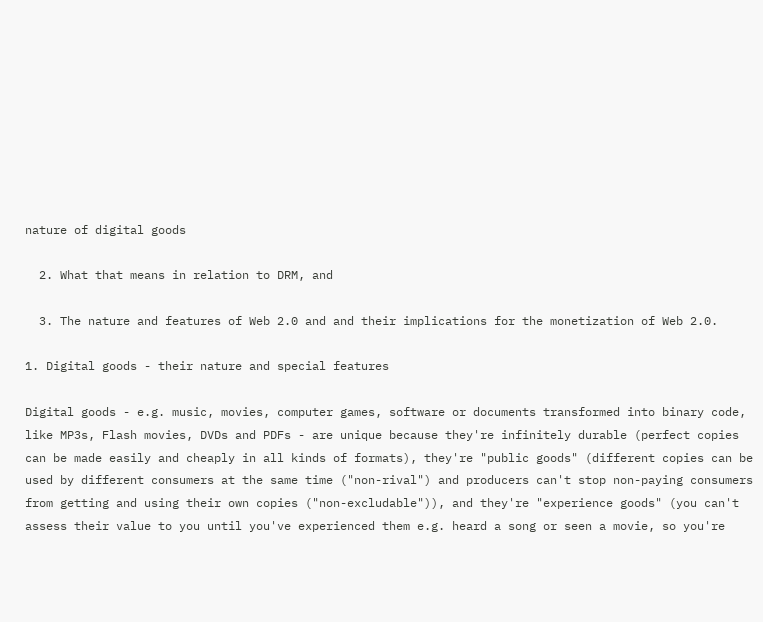nature of digital goods

  2. What that means in relation to DRM, and

  3. The nature and features of Web 2.0 and and their implications for the monetization of Web 2.0.

1. Digital goods - their nature and special features

Digital goods - e.g. music, movies, computer games, software or documents transformed into binary code, like MP3s, Flash movies, DVDs and PDFs - are unique because they're infinitely durable (perfect copies can be made easily and cheaply in all kinds of formats), they're "public goods" (different copies can be used by different consumers at the same time ("non-rival") and producers can't stop non-paying consumers from getting and using their own copies ("non-excludable")), and they're "experience goods" (you can't assess their value to you until you've experienced them e.g. heard a song or seen a movie, so you're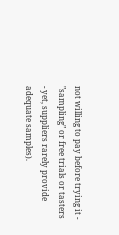not willing to pay before trying it - "sampling" or free trials or tasters - yet, suppliers rarely provide adequate samples).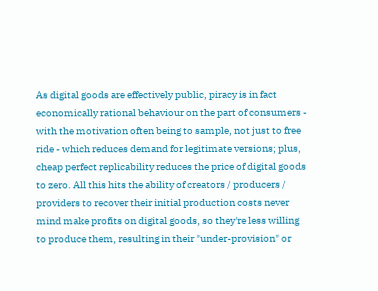As digital goods are effectively public, piracy is in fact economically rational behaviour on the part of consumers - with the motivation often being to sample, not just to free ride - which reduces demand for legitimate versions; plus, cheap perfect replicability reduces the price of digital goods to zero. All this hits the ability of creators / producers / providers to recover their initial production costs never mind make profits on digital goods, so they're less willing to produce them, resulting in their "under-provision" or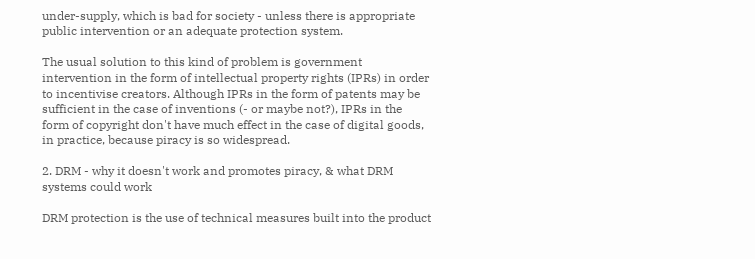under-supply, which is bad for society - unless there is appropriate public intervention or an adequate protection system.

The usual solution to this kind of problem is government intervention in the form of intellectual property rights (IPRs) in order to incentivise creators. Although IPRs in the form of patents may be sufficient in the case of inventions (- or maybe not?), IPRs in the form of copyright don't have much effect in the case of digital goods, in practice, because piracy is so widespread.

2. DRM - why it doesn't work and promotes piracy, & what DRM systems could work

DRM protection is the use of technical measures built into the product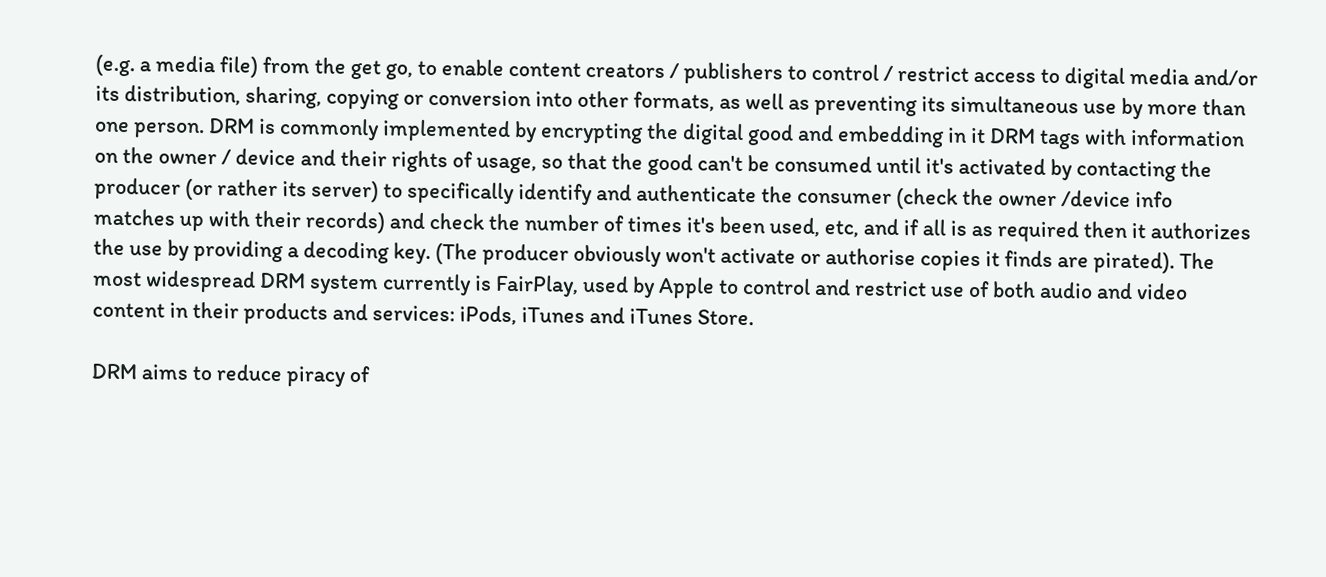(e.g. a media file) from the get go, to enable content creators / publishers to control / restrict access to digital media and/or its distribution, sharing, copying or conversion into other formats, as well as preventing its simultaneous use by more than one person. DRM is commonly implemented by encrypting the digital good and embedding in it DRM tags with information on the owner / device and their rights of usage, so that the good can't be consumed until it's activated by contacting the producer (or rather its server) to specifically identify and authenticate the consumer (check the owner /device info matches up with their records) and check the number of times it's been used, etc, and if all is as required then it authorizes the use by providing a decoding key. (The producer obviously won't activate or authorise copies it finds are pirated). The most widespread DRM system currently is FairPlay, used by Apple to control and restrict use of both audio and video content in their products and services: iPods, iTunes and iTunes Store.

DRM aims to reduce piracy of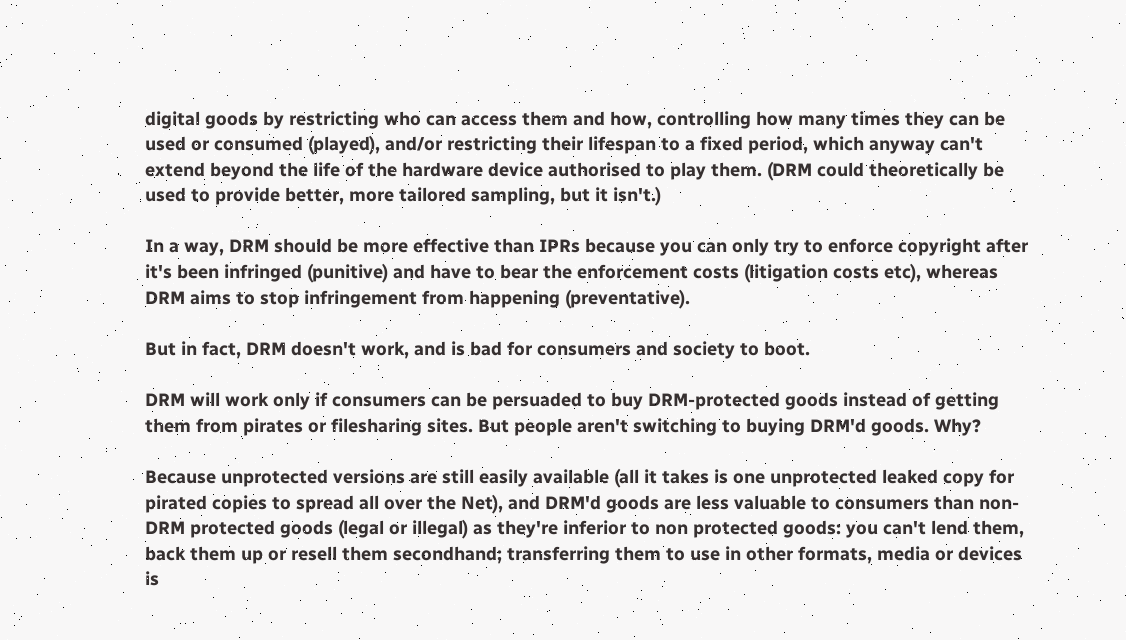digital goods by restricting who can access them and how, controlling how many times they can be used or consumed (played), and/or restricting their lifespan to a fixed period, which anyway can't extend beyond the life of the hardware device authorised to play them. (DRM could theoretically be used to provide better, more tailored sampling, but it isn't.)

In a way, DRM should be more effective than IPRs because you can only try to enforce copyright after it's been infringed (punitive) and have to bear the enforcement costs (litigation costs etc), whereas DRM aims to stop infringement from happening (preventative).

But in fact, DRM doesn't work, and is bad for consumers and society to boot.

DRM will work only if consumers can be persuaded to buy DRM-protected goods instead of getting them from pirates or filesharing sites. But people aren't switching to buying DRM'd goods. Why?

Because unprotected versions are still easily available (all it takes is one unprotected leaked copy for pirated copies to spread all over the Net), and DRM'd goods are less valuable to consumers than non-DRM protected goods (legal or illegal) as they're inferior to non protected goods: you can't lend them, back them up or resell them secondhand; transferring them to use in other formats, media or devices is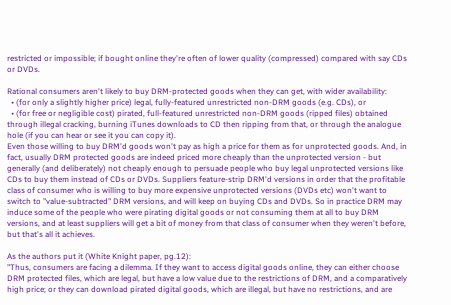restricted or impossible; if bought online they're often of lower quality (compressed) compared with say CDs or DVDs.

Rational consumers aren't likely to buy DRM-protected goods when they can get, with wider availability:
  • (for only a slightly higher price) legal, fully-featured unrestricted non-DRM goods (e.g. CDs), or
  • (for free or negligible cost) pirated, full-featured unrestricted non-DRM goods (ripped files) obtained through illegal cracking, burning iTunes downloads to CD then ripping from that, or through the analogue hole (if you can hear or see it you can copy it).
Even those willing to buy DRM'd goods won't pay as high a price for them as for unprotected goods. And, in fact, usually DRM protected goods are indeed priced more cheaply than the unprotected version - but generally (and deliberately) not cheaply enough to persuade people who buy legal unprotected versions like CDs to buy them instead of CDs or DVDs. Suppliers feature-strip DRM'd versions in order that the profitable class of consumer who is willing to buy more expensive unprotected versions (DVDs etc) won't want to switch to "value-subtracted" DRM versions, and will keep on buying CDs and DVDs. So in practice DRM may induce some of the people who were pirating digital goods or not consuming them at all to buy DRM versions, and at least suppliers will get a bit of money from that class of consumer when they weren't before, but that's all it achieves.

As the authors put it (White Knight paper, pg.12):
"Thus, consumers are facing a dilemma. If they want to access digital goods online, they can either choose DRM protected files, which are legal, but have a low value due to the restrictions of DRM, and a comparatively high price; or they can download pirated digital goods, which are illegal, but have no restrictions, and are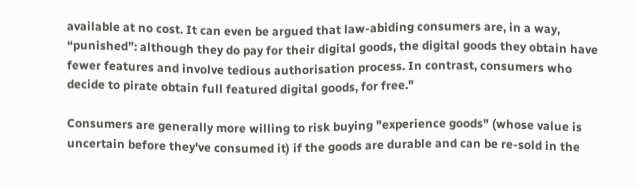available at no cost. It can even be argued that law-abiding consumers are, in a way, “punished”: although they do pay for their digital goods, the digital goods they obtain have fewer features and involve tedious authorisation process. In contrast, consumers who decide to pirate obtain full featured digital goods, for free."

Consumers are generally more willing to risk buying "experience goods" (whose value is uncertain before they've consumed it) if the goods are durable and can be re-sold in the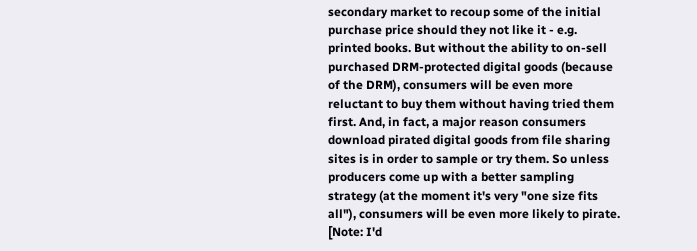secondary market to recoup some of the initial purchase price should they not like it - e.g. printed books. But without the ability to on-sell purchased DRM-protected digital goods (because of the DRM), consumers will be even more reluctant to buy them without having tried them first. And, in fact, a major reason consumers download pirated digital goods from file sharing sites is in order to sample or try them. So unless producers come up with a better sampling strategy (at the moment it's very "one size fits all"), consumers will be even more likely to pirate. [Note: I'd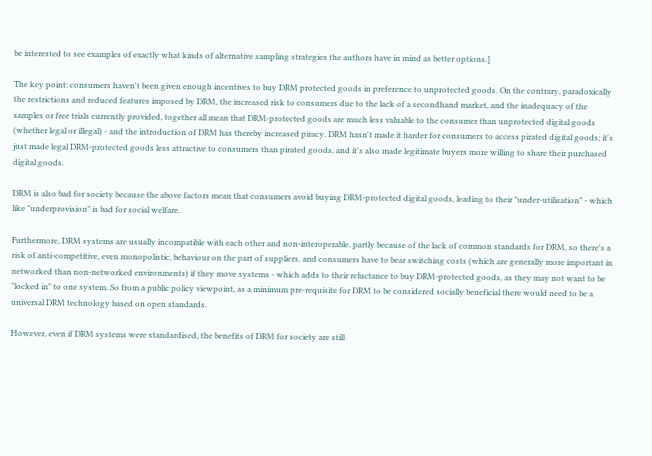be interested to see examples of exactly what kinds of alternative sampling strategies the authors have in mind as better options.]

The key point: consumers haven't been given enough incentives to buy DRM protected goods in preference to unprotected goods. On the contrary, paradoxically the restrictions and reduced features imposed by DRM, the increased risk to consumers due to the lack of a secondhand market, and the inadequacy of the samples or free trials currently provided, together all mean that DRM-protected goods are much less valuable to the consumer than unprotected digital goods (whether legal or illegal) - and the introduction of DRM has thereby increased piracy. DRM hasn't made it harder for consumers to access pirated digital goods; it's just made legal DRM-protected goods less attractive to consumers than pirated goods, and it's also made legitimate buyers more willing to share their purchased digital goods.

DRM is also bad for society because the above factors mean that consumers avoid buying DRM-protected digital goods, leading to their "under-utilisation" - which like "underprovision" is bad for social welfare.

Furthermore, DRM systems are usually incompatible with each other and non-interoperable, partly because of the lack of common standards for DRM, so there's a risk of anti-competitive, even monopolistic, behaviour on the part of suppliers, and consumers have to bear switching costs (which are generally more important in networked than non-networked environments) if they move systems - which adds to their reluctance to buy DRM-protected goods, as they may not want to be "locked in" to one system. So from a public policy viewpoint, as a minimum pre-requisite for DRM to be considered socially beneficial there would need to be a universal DRM technology based on open standards.

However, even if DRM systems were standardised, the benefits of DRM for society are still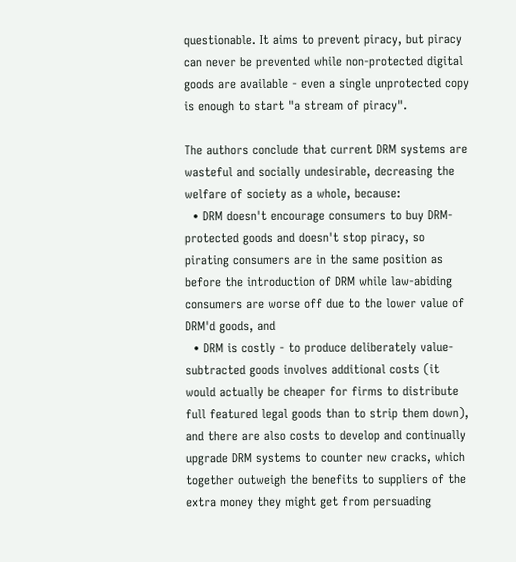questionable. It aims to prevent piracy, but piracy can never be prevented while non-protected digital goods are available - even a single unprotected copy is enough to start "a stream of piracy".

The authors conclude that current DRM systems are wasteful and socially undesirable, decreasing the welfare of society as a whole, because:
  • DRM doesn't encourage consumers to buy DRM-protected goods and doesn't stop piracy, so pirating consumers are in the same position as before the introduction of DRM while law-abiding consumers are worse off due to the lower value of DRM'd goods, and
  • DRM is costly - to produce deliberately value-subtracted goods involves additional costs (it would actually be cheaper for firms to distribute full featured legal goods than to strip them down), and there are also costs to develop and continually upgrade DRM systems to counter new cracks, which together outweigh the benefits to suppliers of the extra money they might get from persuading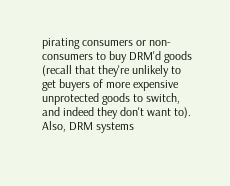pirating consumers or non-consumers to buy DRM'd goods (recall that they're unlikely to get buyers of more expensive unprotected goods to switch, and indeed they don't want to).
Also, DRM systems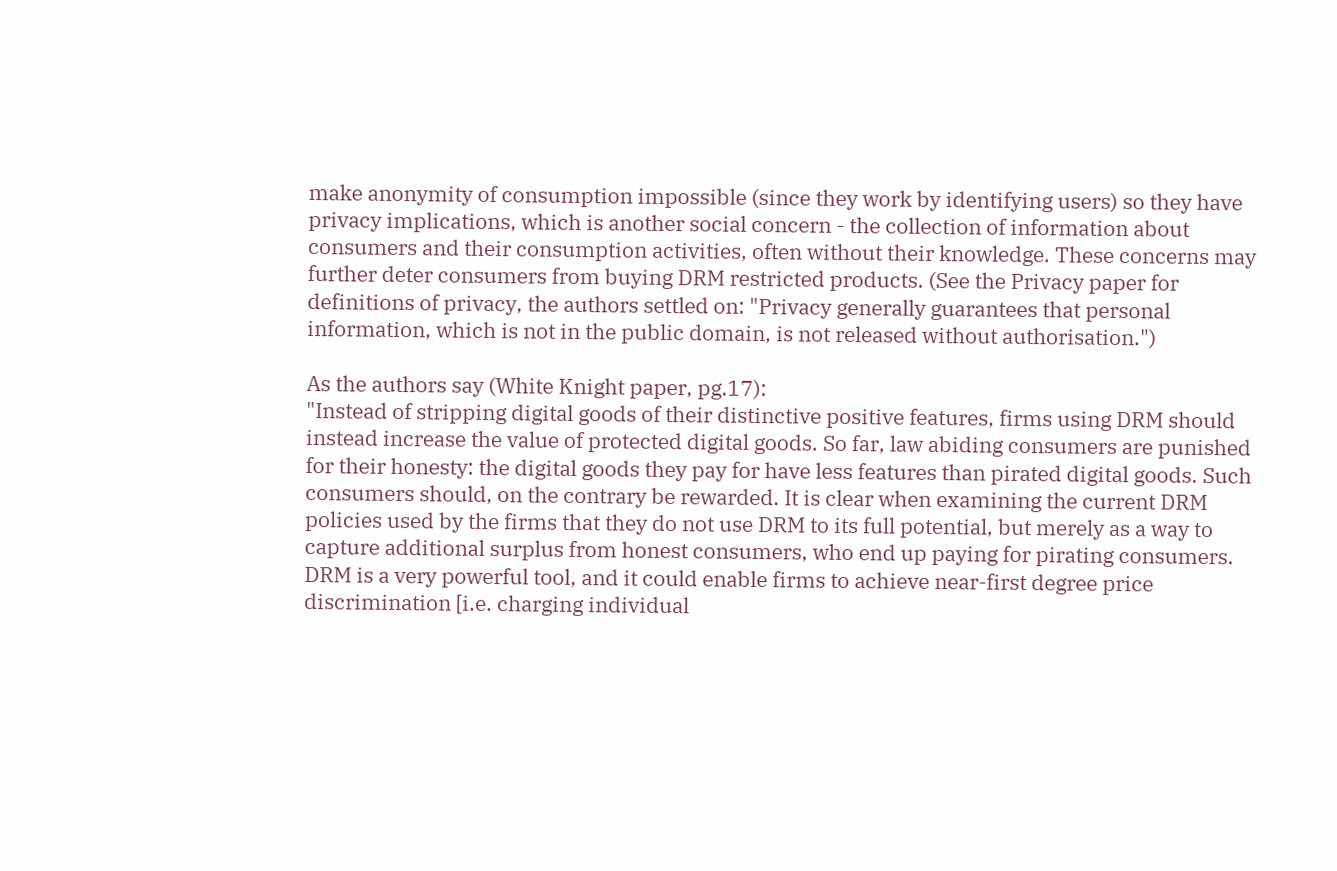make anonymity of consumption impossible (since they work by identifying users) so they have privacy implications, which is another social concern - the collection of information about consumers and their consumption activities, often without their knowledge. These concerns may further deter consumers from buying DRM restricted products. (See the Privacy paper for definitions of privacy, the authors settled on: "Privacy generally guarantees that personal information, which is not in the public domain, is not released without authorisation.")

As the authors say (White Knight paper, pg.17):
"Instead of stripping digital goods of their distinctive positive features, firms using DRM should instead increase the value of protected digital goods. So far, law abiding consumers are punished for their honesty: the digital goods they pay for have less features than pirated digital goods. Such consumers should, on the contrary be rewarded. It is clear when examining the current DRM policies used by the firms that they do not use DRM to its full potential, but merely as a way to capture additional surplus from honest consumers, who end up paying for pirating consumers. DRM is a very powerful tool, and it could enable firms to achieve near-first degree price discrimination [i.e. charging individual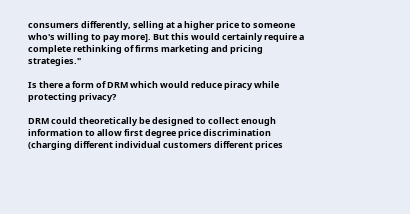consumers differently, selling at a higher price to someone who's willing to pay more]. But this would certainly require a complete rethinking of firms marketing and pricing strategies."

Is there a form of DRM which would reduce piracy while protecting privacy?

DRM could theoretically be designed to collect enough information to allow first degree price discrimination (charging different individual customers different prices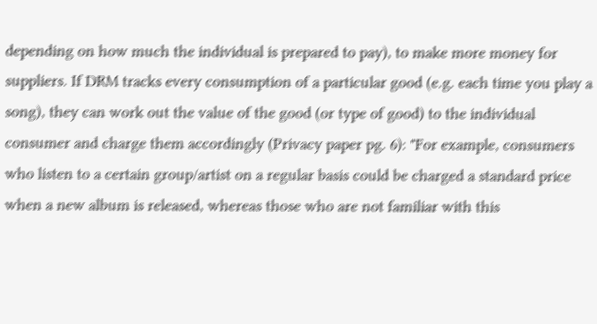depending on how much the individual is prepared to pay), to make more money for suppliers. If DRM tracks every consumption of a particular good (e.g. each time you play a song), they can work out the value of the good (or type of good) to the individual consumer and charge them accordingly (Privacy paper pg. 6): "For example, consumers who listen to a certain group/artist on a regular basis could be charged a standard price when a new album is released, whereas those who are not familiar with this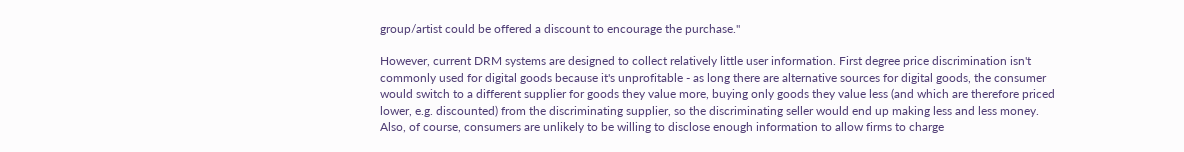group/artist could be offered a discount to encourage the purchase."

However, current DRM systems are designed to collect relatively little user information. First degree price discrimination isn't commonly used for digital goods because it's unprofitable - as long there are alternative sources for digital goods, the consumer would switch to a different supplier for goods they value more, buying only goods they value less (and which are therefore priced lower, e.g. discounted) from the discriminating supplier, so the discriminating seller would end up making less and less money. Also, of course, consumers are unlikely to be willing to disclose enough information to allow firms to charge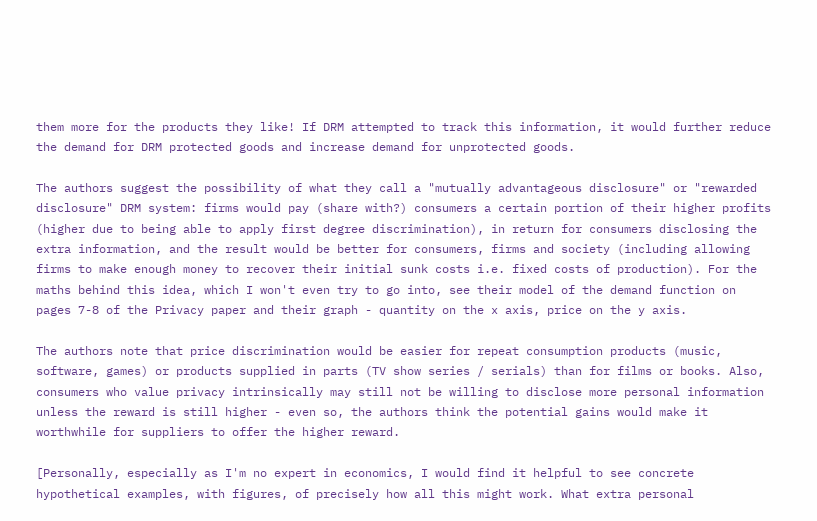them more for the products they like! If DRM attempted to track this information, it would further reduce the demand for DRM protected goods and increase demand for unprotected goods.

The authors suggest the possibility of what they call a "mutually advantageous disclosure" or "rewarded disclosure" DRM system: firms would pay (share with?) consumers a certain portion of their higher profits (higher due to being able to apply first degree discrimination), in return for consumers disclosing the extra information, and the result would be better for consumers, firms and society (including allowing firms to make enough money to recover their initial sunk costs i.e. fixed costs of production). For the maths behind this idea, which I won't even try to go into, see their model of the demand function on pages 7-8 of the Privacy paper and their graph - quantity on the x axis, price on the y axis.

The authors note that price discrimination would be easier for repeat consumption products (music, software, games) or products supplied in parts (TV show series / serials) than for films or books. Also, consumers who value privacy intrinsically may still not be willing to disclose more personal information unless the reward is still higher - even so, the authors think the potential gains would make it worthwhile for suppliers to offer the higher reward.

[Personally, especially as I'm no expert in economics, I would find it helpful to see concrete hypothetical examples, with figures, of precisely how all this might work. What extra personal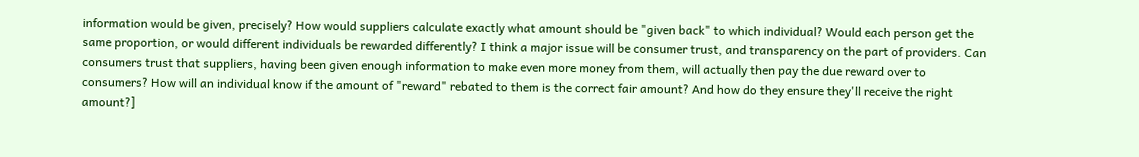information would be given, precisely? How would suppliers calculate exactly what amount should be "given back" to which individual? Would each person get the same proportion, or would different individuals be rewarded differently? I think a major issue will be consumer trust, and transparency on the part of providers. Can consumers trust that suppliers, having been given enough information to make even more money from them, will actually then pay the due reward over to consumers? How will an individual know if the amount of "reward" rebated to them is the correct fair amount? And how do they ensure they'll receive the right amount?]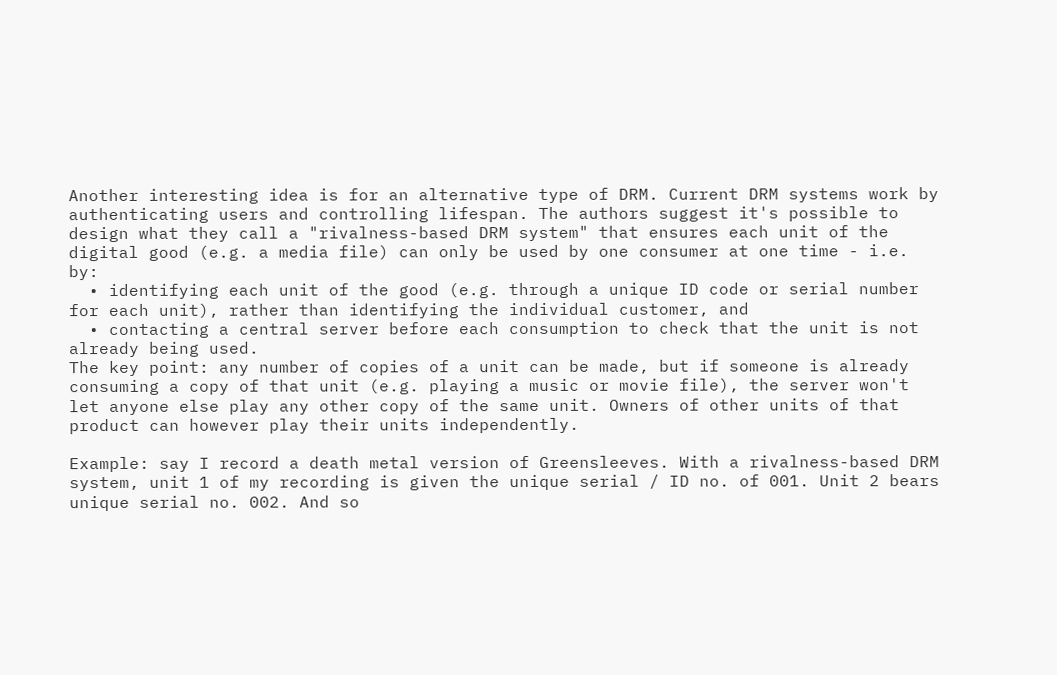Another interesting idea is for an alternative type of DRM. Current DRM systems work by authenticating users and controlling lifespan. The authors suggest it's possible to design what they call a "rivalness-based DRM system" that ensures each unit of the digital good (e.g. a media file) can only be used by one consumer at one time - i.e. by:
  • identifying each unit of the good (e.g. through a unique ID code or serial number for each unit), rather than identifying the individual customer, and
  • contacting a central server before each consumption to check that the unit is not already being used.
The key point: any number of copies of a unit can be made, but if someone is already consuming a copy of that unit (e.g. playing a music or movie file), the server won't let anyone else play any other copy of the same unit. Owners of other units of that product can however play their units independently.

Example: say I record a death metal version of Greensleeves. With a rivalness-based DRM system, unit 1 of my recording is given the unique serial / ID no. of 001. Unit 2 bears unique serial no. 002. And so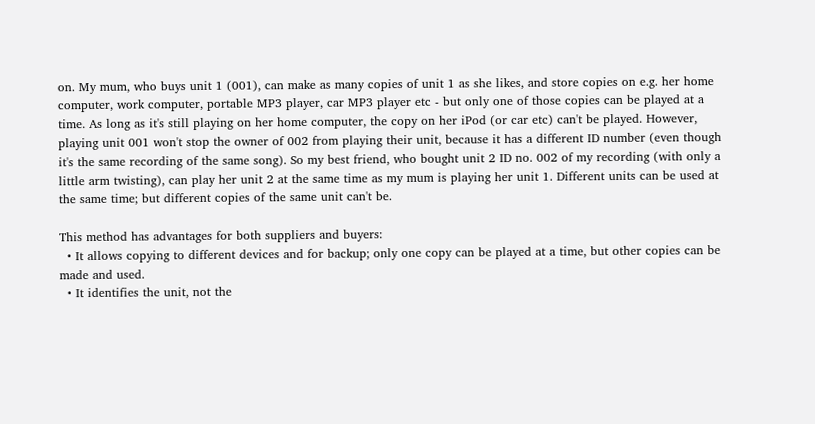on. My mum, who buys unit 1 (001), can make as many copies of unit 1 as she likes, and store copies on e.g. her home computer, work computer, portable MP3 player, car MP3 player etc - but only one of those copies can be played at a time. As long as it's still playing on her home computer, the copy on her iPod (or car etc) can't be played. However, playing unit 001 won't stop the owner of 002 from playing their unit, because it has a different ID number (even though it's the same recording of the same song). So my best friend, who bought unit 2 ID no. 002 of my recording (with only a little arm twisting), can play her unit 2 at the same time as my mum is playing her unit 1. Different units can be used at the same time; but different copies of the same unit can't be.

This method has advantages for both suppliers and buyers:
  • It allows copying to different devices and for backup; only one copy can be played at a time, but other copies can be made and used.
  • It identifies the unit, not the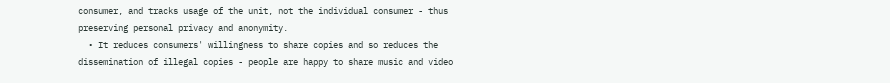consumer, and tracks usage of the unit, not the individual consumer - thus preserving personal privacy and anonymity.
  • It reduces consumers' willingness to share copies and so reduces the dissemination of illegal copies - people are happy to share music and video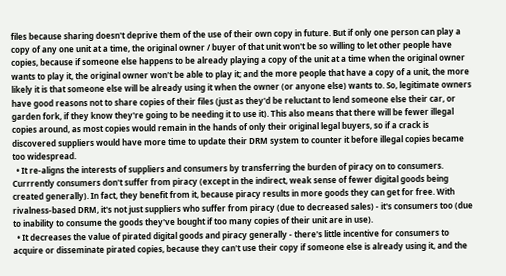files because sharing doesn't deprive them of the use of their own copy in future. But if only one person can play a copy of any one unit at a time, the original owner / buyer of that unit won't be so willing to let other people have copies, because if someone else happens to be already playing a copy of the unit at a time when the original owner wants to play it, the original owner won't be able to play it; and the more people that have a copy of a unit, the more likely it is that someone else will be already using it when the owner (or anyone else) wants to. So, legitimate owners have good reasons not to share copies of their files (just as they'd be reluctant to lend someone else their car, or garden fork, if they know they're going to be needing it to use it). This also means that there will be fewer illegal copies around, as most copies would remain in the hands of only their original legal buyers, so if a crack is discovered suppliers would have more time to update their DRM system to counter it before illegal copies became too widespread.
  • It re-aligns the interests of suppliers and consumers by transferring the burden of piracy on to consumers. Currrently consumers don't suffer from piracy (except in the indirect, weak sense of fewer digital goods being created generally). In fact, they benefit from it, because piracy results in more goods they can get for free. With rivalness-based DRM, it's not just suppliers who suffer from piracy (due to decreased sales) - it's consumers too (due to inability to consume the goods they've bought if too many copies of their unit are in use).
  • It decreases the value of pirated digital goods and piracy generally - there's little incentive for consumers to acquire or disseminate pirated copies, because they can't use their copy if someone else is already using it, and the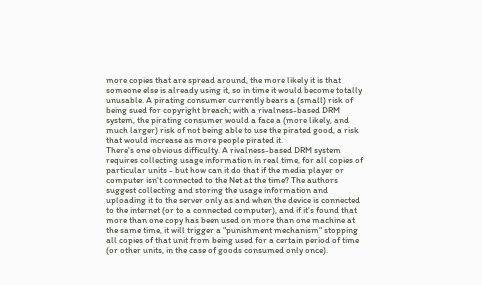more copies that are spread around, the more likely it is that someone else is already using it, so in time it would become totally unusable. A pirating consumer currently bears a (small) risk of being sued for copyright breach; with a rivalness-based DRM system, the pirating consumer would a face a (more likely, and much larger) risk of not being able to use the pirated good, a risk that would increase as more people pirated it.
There's one obvious difficulty. A rivalness-based DRM system requires collecting usage information in real time, for all copies of particular units - but how can it do that if the media player or computer isn't connected to the Net at the time? The authors suggest collecting and storing the usage information and uploading it to the server only as and when the device is connected to the internet (or to a connected computer), and if it's found that more than one copy has been used on more than one machine at the same time, it will trigger a "punishment mechanism" stopping all copies of that unit from being used for a certain period of time (or other units, in the case of goods consumed only once).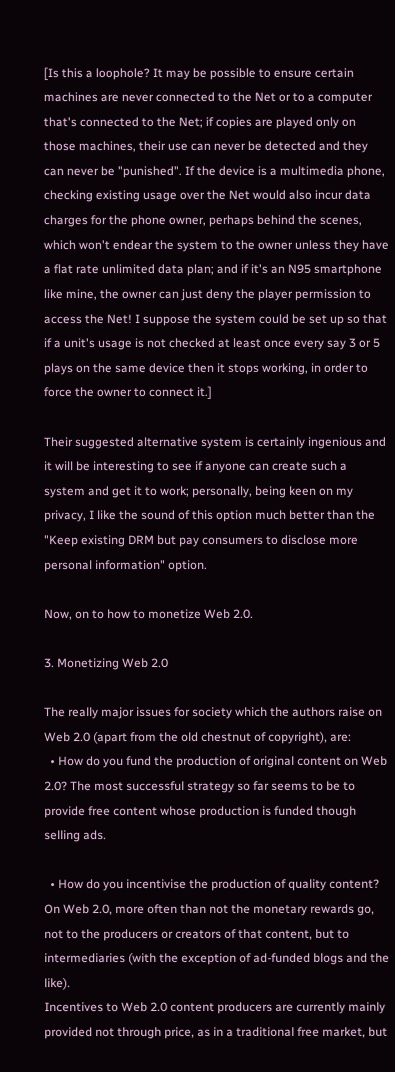[Is this a loophole? It may be possible to ensure certain machines are never connected to the Net or to a computer that's connected to the Net; if copies are played only on those machines, their use can never be detected and they can never be "punished". If the device is a multimedia phone, checking existing usage over the Net would also incur data charges for the phone owner, perhaps behind the scenes, which won't endear the system to the owner unless they have a flat rate unlimited data plan; and if it's an N95 smartphone like mine, the owner can just deny the player permission to access the Net! I suppose the system could be set up so that if a unit's usage is not checked at least once every say 3 or 5 plays on the same device then it stops working, in order to force the owner to connect it.]

Their suggested alternative system is certainly ingenious and it will be interesting to see if anyone can create such a system and get it to work; personally, being keen on my privacy, I like the sound of this option much better than the "Keep existing DRM but pay consumers to disclose more personal information" option.

Now, on to how to monetize Web 2.0.

3. Monetizing Web 2.0

The really major issues for society which the authors raise on Web 2.0 (apart from the old chestnut of copyright), are:
  • How do you fund the production of original content on Web 2.0? The most successful strategy so far seems to be to provide free content whose production is funded though selling ads.

  • How do you incentivise the production of quality content? On Web 2.0, more often than not the monetary rewards go, not to the producers or creators of that content, but to intermediaries (with the exception of ad-funded blogs and the like).
Incentives to Web 2.0 content producers are currently mainly provided not through price, as in a traditional free market, but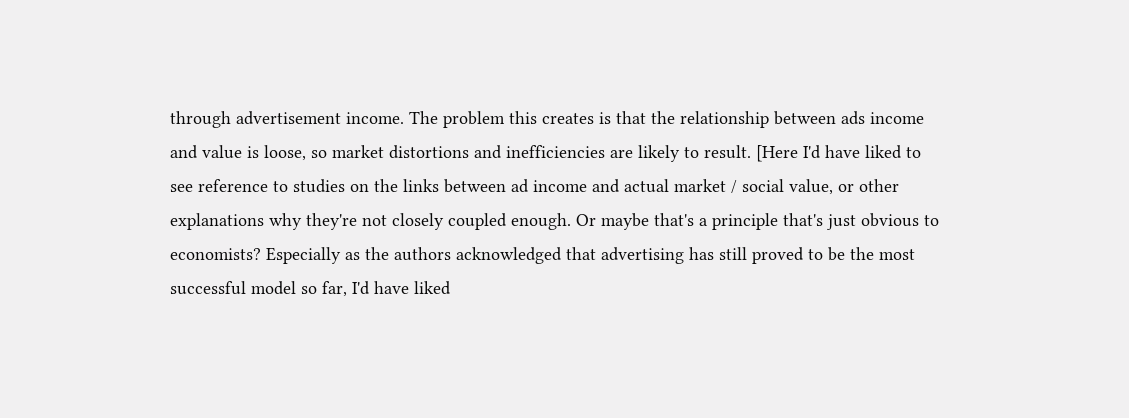through advertisement income. The problem this creates is that the relationship between ads income and value is loose, so market distortions and inefficiencies are likely to result. [Here I'd have liked to see reference to studies on the links between ad income and actual market / social value, or other explanations why they're not closely coupled enough. Or maybe that's a principle that's just obvious to economists? Especially as the authors acknowledged that advertising has still proved to be the most successful model so far, I'd have liked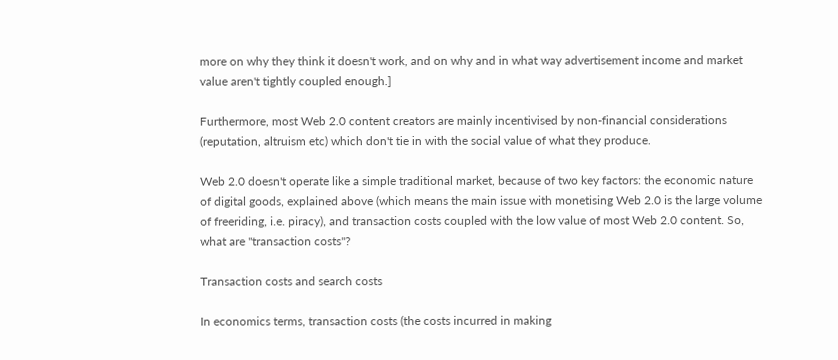more on why they think it doesn't work, and on why and in what way advertisement income and market value aren't tightly coupled enough.]

Furthermore, most Web 2.0 content creators are mainly incentivised by non-financial considerations (reputation, altruism etc) which don't tie in with the social value of what they produce.

Web 2.0 doesn't operate like a simple traditional market, because of two key factors: the economic nature of digital goods, explained above (which means the main issue with monetising Web 2.0 is the large volume of freeriding, i.e. piracy), and transaction costs coupled with the low value of most Web 2.0 content. So, what are "transaction costs"?

Transaction costs and search costs

In economics terms, transaction costs (the costs incurred in making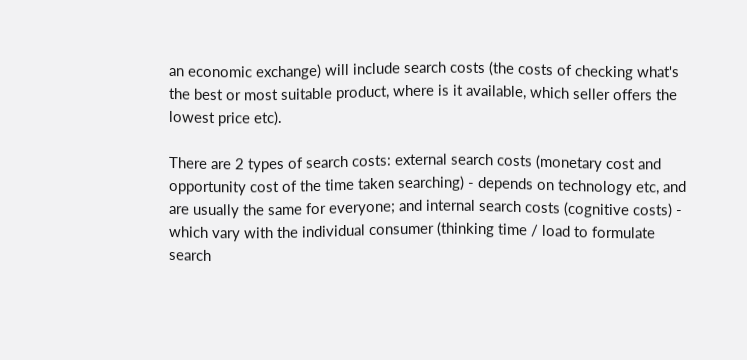an economic exchange) will include search costs (the costs of checking what's the best or most suitable product, where is it available, which seller offers the lowest price etc).

There are 2 types of search costs: external search costs (monetary cost and opportunity cost of the time taken searching) - depends on technology etc, and are usually the same for everyone; and internal search costs (cognitive costs) - which vary with the individual consumer (thinking time / load to formulate search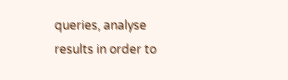queries, analyse results in order to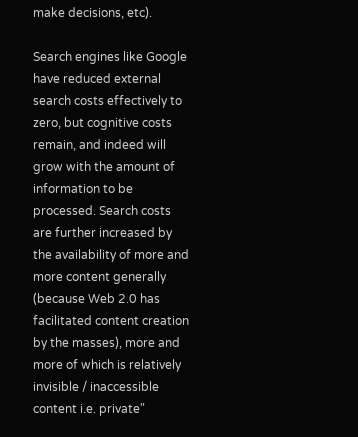make decisions, etc).

Search engines like Google have reduced external search costs effectively to zero, but cognitive costs remain, and indeed will grow with the amount of information to be processed. Search costs are further increased by the availability of more and more content generally (because Web 2.0 has facilitated content creation by the masses), more and more of which is relatively invisible / inaccessible content i.e. private"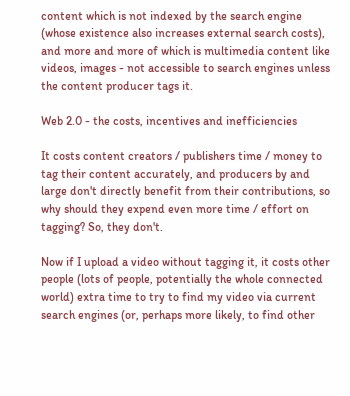content which is not indexed by the search engine (whose existence also increases external search costs), and more and more of which is multimedia content like videos, images - not accessible to search engines unless the content producer tags it.

Web 2.0 - the costs, incentives and inefficiencies

It costs content creators / publishers time / money to tag their content accurately, and producers by and large don't directly benefit from their contributions, so why should they expend even more time / effort on tagging? So, they don't.

Now if I upload a video without tagging it, it costs other people (lots of people, potentially the whole connected world) extra time to try to find my video via current search engines (or, perhaps more likely, to find other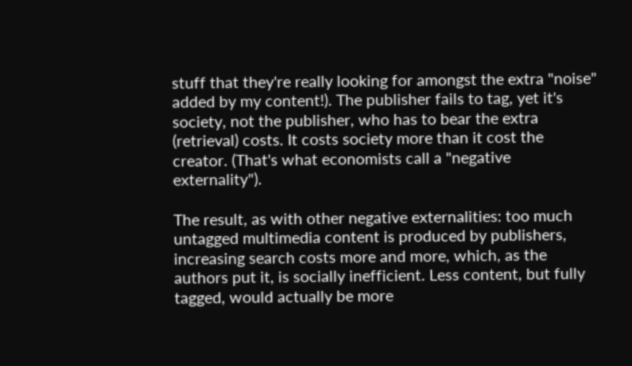stuff that they're really looking for amongst the extra "noise" added by my content!). The publisher fails to tag, yet it's society, not the publisher, who has to bear the extra (retrieval) costs. It costs society more than it cost the creator. (That's what economists call a "negative externality").

The result, as with other negative externalities: too much untagged multimedia content is produced by publishers, increasing search costs more and more, which, as the authors put it, is socially inefficient. Less content, but fully tagged, would actually be more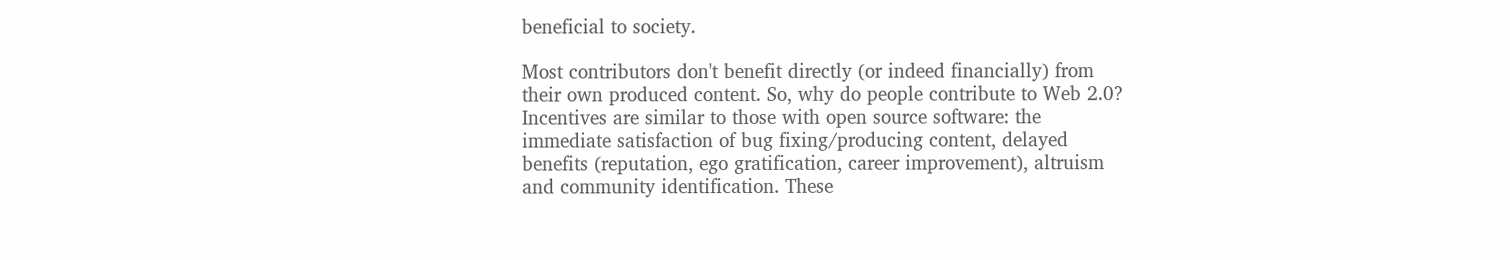beneficial to society.

Most contributors don't benefit directly (or indeed financially) from their own produced content. So, why do people contribute to Web 2.0? Incentives are similar to those with open source software: the immediate satisfaction of bug fixing/producing content, delayed benefits (reputation, ego gratification, career improvement), altruism and community identification. These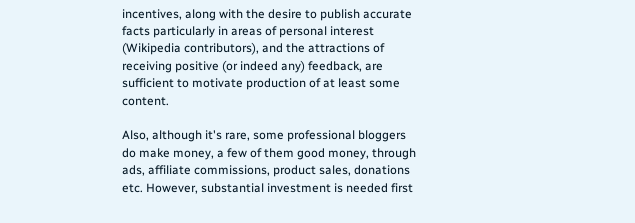incentives, along with the desire to publish accurate facts particularly in areas of personal interest (Wikipedia contributors), and the attractions of receiving positive (or indeed any) feedback, are sufficient to motivate production of at least some content.

Also, although it's rare, some professional bloggers do make money, a few of them good money, through ads, affiliate commissions, product sales, donations etc. However, substantial investment is needed first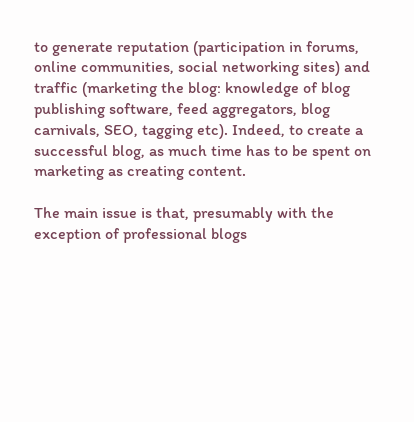to generate reputation (participation in forums, online communities, social networking sites) and traffic (marketing the blog: knowledge of blog publishing software, feed aggregators, blog carnivals, SEO, tagging etc). Indeed, to create a successful blog, as much time has to be spent on marketing as creating content.

The main issue is that, presumably with the exception of professional blogs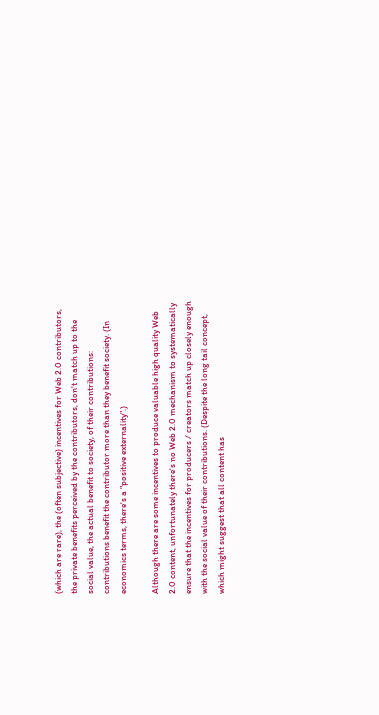(which are rare), the (often subjective) incentives for Web 2.0 contributors, the private benefits perceived by the contributors, don't match up to the social value, the actual benefit to society, of their contributions: contributions benefit the contributor more than they benefit society. (In economics terms, there's a "positive externality".)

Although there are some incentives to produce valuable high quality Web 2.0 content, unfortunately there's no Web 2.0 mechanism to systematically ensure that the incentives for producers / creators match up closely enough with the social value of their contributions. (Despite the long tail concept, which might suggest that all content has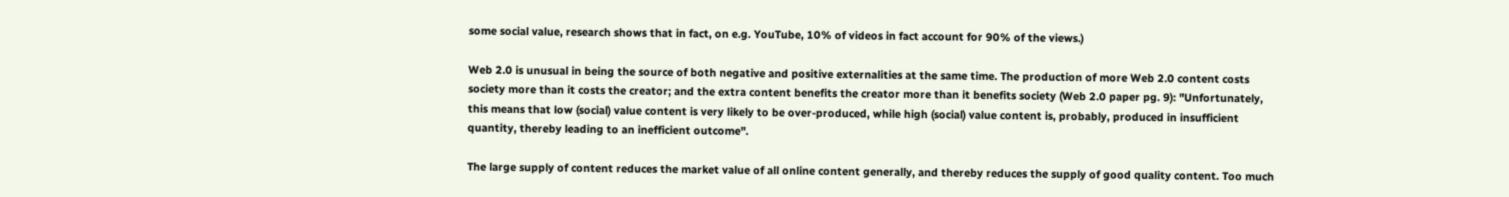some social value, research shows that in fact, on e.g. YouTube, 10% of videos in fact account for 90% of the views.)

Web 2.0 is unusual in being the source of both negative and positive externalities at the same time. The production of more Web 2.0 content costs society more than it costs the creator; and the extra content benefits the creator more than it benefits society (Web 2.0 paper pg. 9): "Unfortunately, this means that low (social) value content is very likely to be over-produced, while high (social) value content is, probably, produced in insufficient quantity, thereby leading to an inefficient outcome".

The large supply of content reduces the market value of all online content generally, and thereby reduces the supply of good quality content. Too much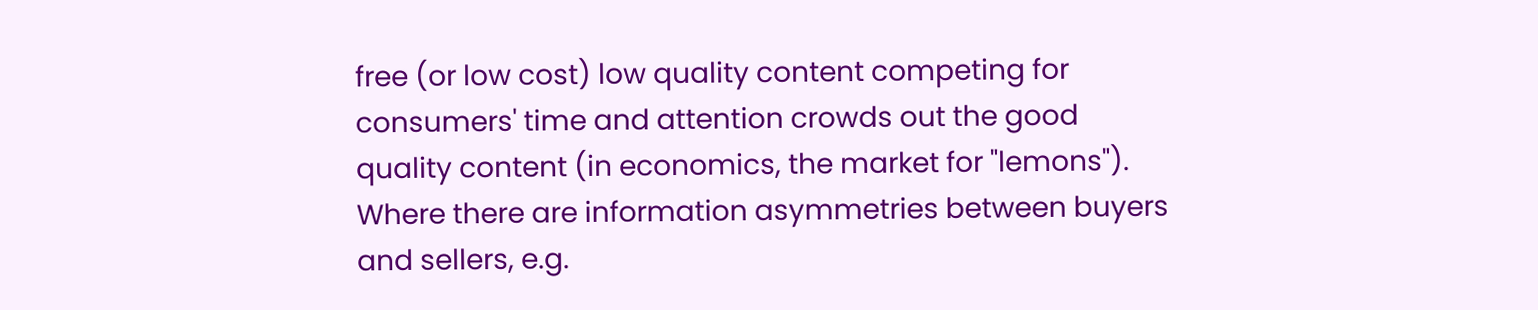free (or low cost) low quality content competing for consumers' time and attention crowds out the good quality content (in economics, the market for "lemons"). Where there are information asymmetries between buyers and sellers, e.g.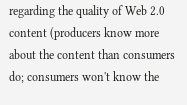regarding the quality of Web 2.0 content (producers know more about the content than consumers do; consumers won't know the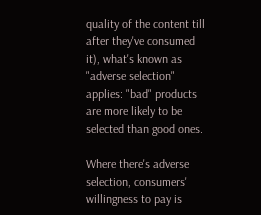quality of the content till after they've consumed it), what's known as "adverse selection" applies: "bad" products are more likely to be selected than good ones.

Where there's adverse selection, consumers' willingness to pay is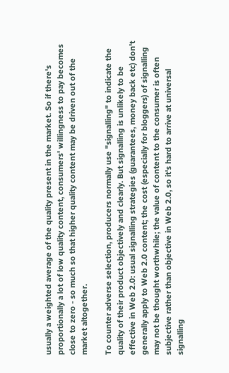usually a weighted average of the quality present in the market. So if there's proportionally a lot of low quality content, consumers' willingness to pay becomes close to zero - so much so that higher quality content may be driven out of the market altogether.

To counter adverse selection, producers normally use "signalling" to indicate the quality of their product objectively and clearly. But signalling is unlikely to be effective in Web 2.0: usual signalling strategies (guarantees, money back etc) don't generally apply to Web 2.0 content; the cost (especially for bloggers) of signalling may not be thought worthwhile; the value of content to the consumer is often subjective rather than objective in Web 2.0, so it's hard to arrive at universal signalling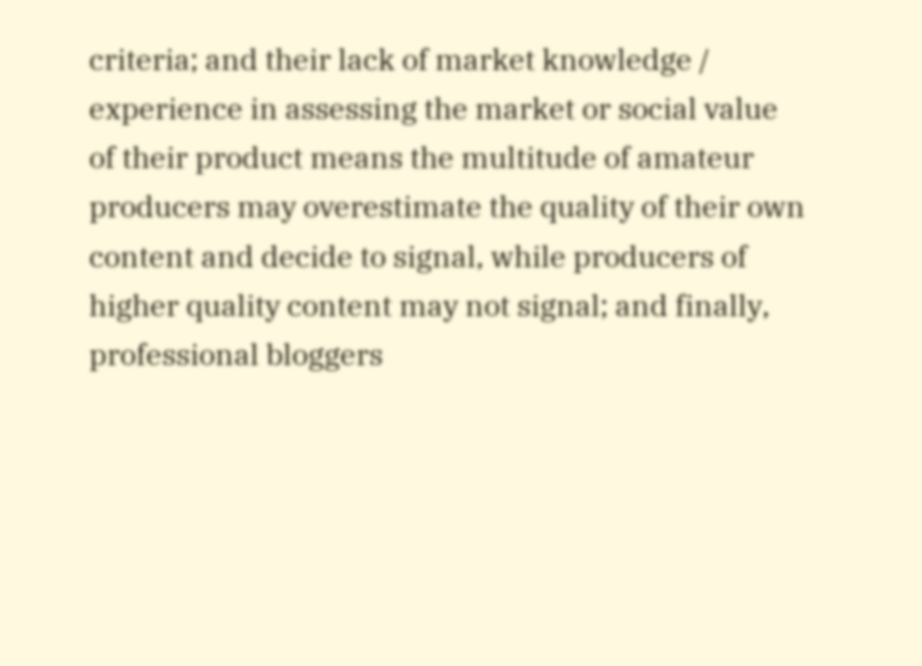criteria; and their lack of market knowledge / experience in assessing the market or social value of their product means the multitude of amateur producers may overestimate the quality of their own content and decide to signal, while producers of higher quality content may not signal; and finally, professional bloggers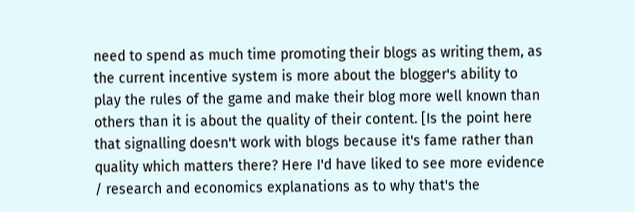need to spend as much time promoting their blogs as writing them, as the current incentive system is more about the blogger's ability to play the rules of the game and make their blog more well known than others than it is about the quality of their content. [Is the point here that signalling doesn't work with blogs because it's fame rather than quality which matters there? Here I'd have liked to see more evidence / research and economics explanations as to why that's the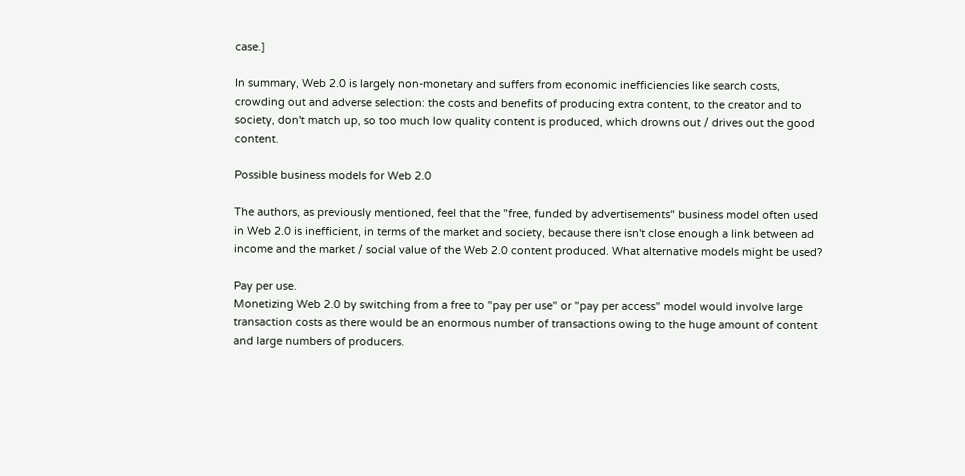case.]

In summary, Web 2.0 is largely non-monetary and suffers from economic inefficiencies like search costs, crowding out and adverse selection: the costs and benefits of producing extra content, to the creator and to society, don't match up, so too much low quality content is produced, which drowns out / drives out the good content.

Possible business models for Web 2.0

The authors, as previously mentioned, feel that the "free, funded by advertisements" business model often used in Web 2.0 is inefficient, in terms of the market and society, because there isn't close enough a link between ad income and the market / social value of the Web 2.0 content produced. What alternative models might be used?

Pay per use.
Monetizing Web 2.0 by switching from a free to "pay per use" or "pay per access" model would involve large transaction costs as there would be an enormous number of transactions owing to the huge amount of content and large numbers of producers.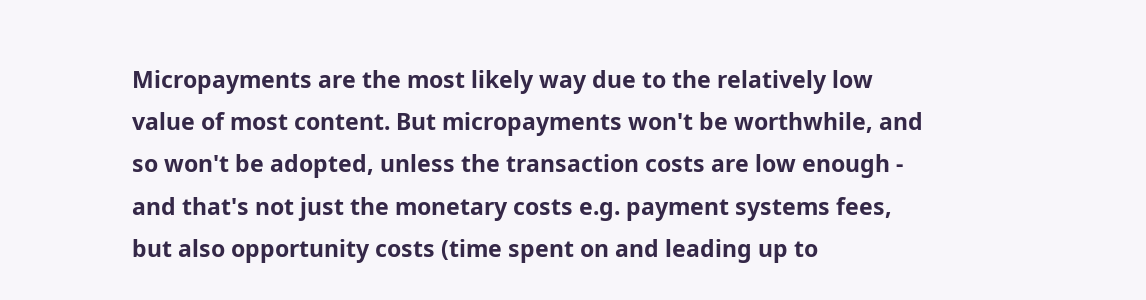Micropayments are the most likely way due to the relatively low value of most content. But micropayments won't be worthwhile, and so won't be adopted, unless the transaction costs are low enough - and that's not just the monetary costs e.g. payment systems fees, but also opportunity costs (time spent on and leading up to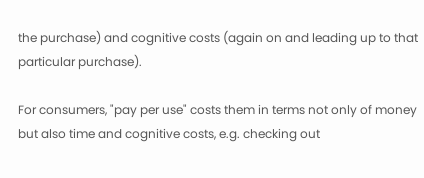the purchase) and cognitive costs (again on and leading up to that particular purchase).

For consumers, "pay per use" costs them in terms not only of money but also time and cognitive costs, e.g. checking out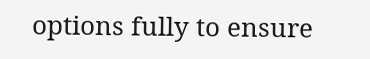options fully to ensure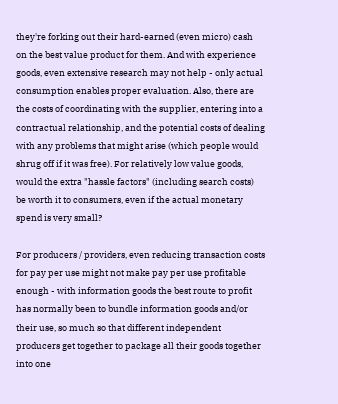they're forking out their hard-earned (even micro) cash on the best value product for them. And with experience goods, even extensive research may not help - only actual consumption enables proper evaluation. Also, there are the costs of coordinating with the supplier, entering into a contractual relationship, and the potential costs of dealing with any problems that might arise (which people would shrug off if it was free). For relatively low value goods, would the extra "hassle factors" (including search costs) be worth it to consumers, even if the actual monetary spend is very small?

For producers / providers, even reducing transaction costs for pay per use might not make pay per use profitable enough - with information goods the best route to profit has normally been to bundle information goods and/or their use, so much so that different independent producers get together to package all their goods together into one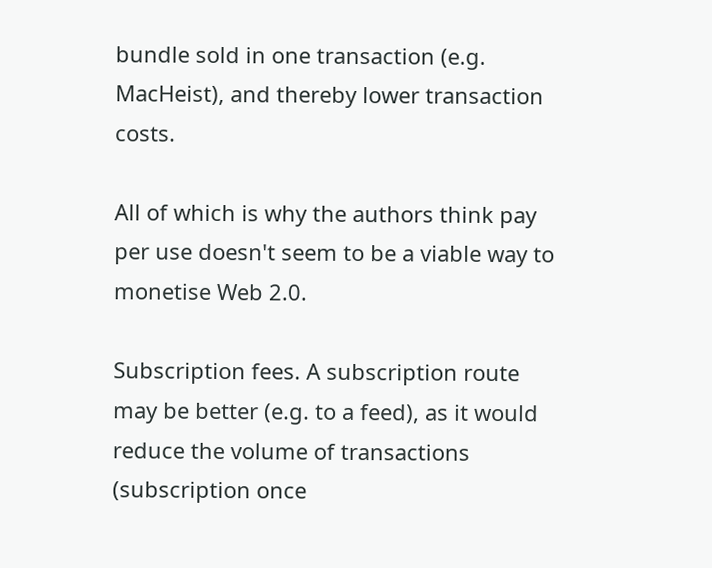bundle sold in one transaction (e.g. MacHeist), and thereby lower transaction costs.

All of which is why the authors think pay per use doesn't seem to be a viable way to monetise Web 2.0.

Subscription fees. A subscription route may be better (e.g. to a feed), as it would reduce the volume of transactions (subscription once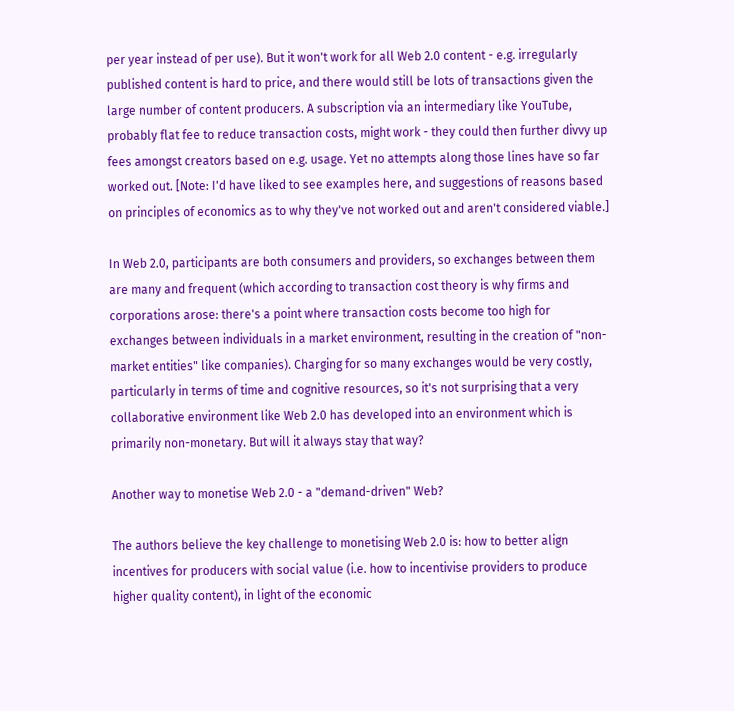per year instead of per use). But it won't work for all Web 2.0 content - e.g. irregularly published content is hard to price, and there would still be lots of transactions given the large number of content producers. A subscription via an intermediary like YouTube, probably flat fee to reduce transaction costs, might work - they could then further divvy up fees amongst creators based on e.g. usage. Yet no attempts along those lines have so far worked out. [Note: I'd have liked to see examples here, and suggestions of reasons based on principles of economics as to why they've not worked out and aren't considered viable.]

In Web 2.0, participants are both consumers and providers, so exchanges between them are many and frequent (which according to transaction cost theory is why firms and corporations arose: there's a point where transaction costs become too high for exchanges between individuals in a market environment, resulting in the creation of "non-market entities" like companies). Charging for so many exchanges would be very costly, particularly in terms of time and cognitive resources, so it's not surprising that a very collaborative environment like Web 2.0 has developed into an environment which is primarily non-monetary. But will it always stay that way?

Another way to monetise Web 2.0 - a "demand-driven" Web?

The authors believe the key challenge to monetising Web 2.0 is: how to better align incentives for producers with social value (i.e. how to incentivise providers to produce higher quality content), in light of the economic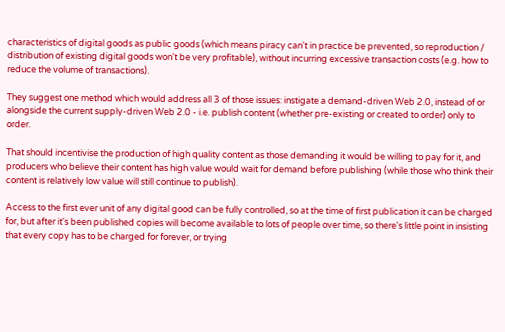characteristics of digital goods as public goods (which means piracy can't in practice be prevented, so reproduction / distribution of existing digital goods won't be very profitable), without incurring excessive transaction costs (e.g. how to reduce the volume of transactions).

They suggest one method which would address all 3 of those issues: instigate a demand-driven Web 2.0, instead of or alongside the current supply-driven Web 2.0 - i.e. publish content (whether pre-existing or created to order) only to order.

That should incentivise the production of high quality content as those demanding it would be willing to pay for it, and producers who believe their content has high value would wait for demand before publishing (while those who think their content is relatively low value will still continue to publish).

Access to the first ever unit of any digital good can be fully controlled, so at the time of first publication it can be charged for, but after it's been published copies will become available to lots of people over time, so there's little point in insisting that every copy has to be charged for forever, or trying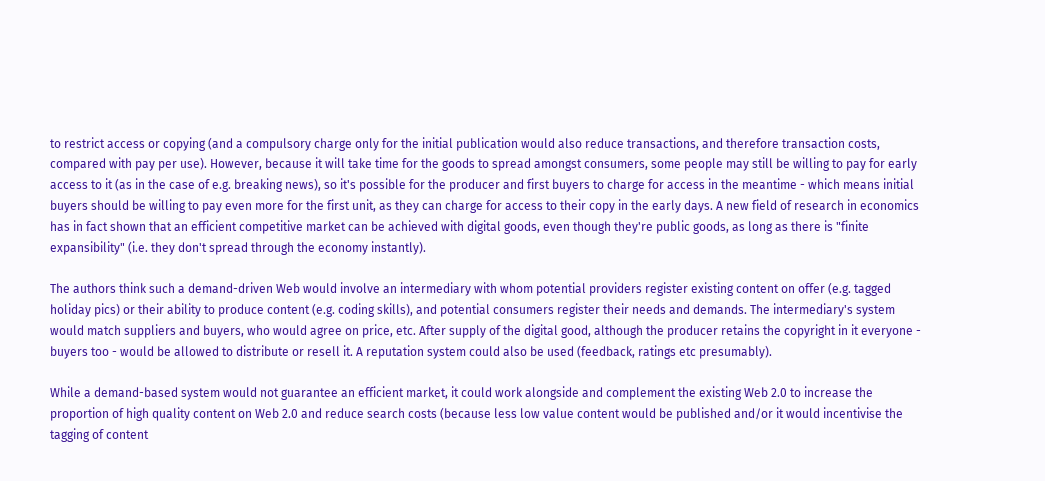to restrict access or copying (and a compulsory charge only for the initial publication would also reduce transactions, and therefore transaction costs, compared with pay per use). However, because it will take time for the goods to spread amongst consumers, some people may still be willing to pay for early access to it (as in the case of e.g. breaking news), so it's possible for the producer and first buyers to charge for access in the meantime - which means initial buyers should be willing to pay even more for the first unit, as they can charge for access to their copy in the early days. A new field of research in economics has in fact shown that an efficient competitive market can be achieved with digital goods, even though they're public goods, as long as there is "finite expansibility" (i.e. they don't spread through the economy instantly).

The authors think such a demand-driven Web would involve an intermediary with whom potential providers register existing content on offer (e.g. tagged holiday pics) or their ability to produce content (e.g. coding skills), and potential consumers register their needs and demands. The intermediary's system would match suppliers and buyers, who would agree on price, etc. After supply of the digital good, although the producer retains the copyright in it everyone - buyers too - would be allowed to distribute or resell it. A reputation system could also be used (feedback, ratings etc presumably).

While a demand-based system would not guarantee an efficient market, it could work alongside and complement the existing Web 2.0 to increase the proportion of high quality content on Web 2.0 and reduce search costs (because less low value content would be published and/or it would incentivise the tagging of content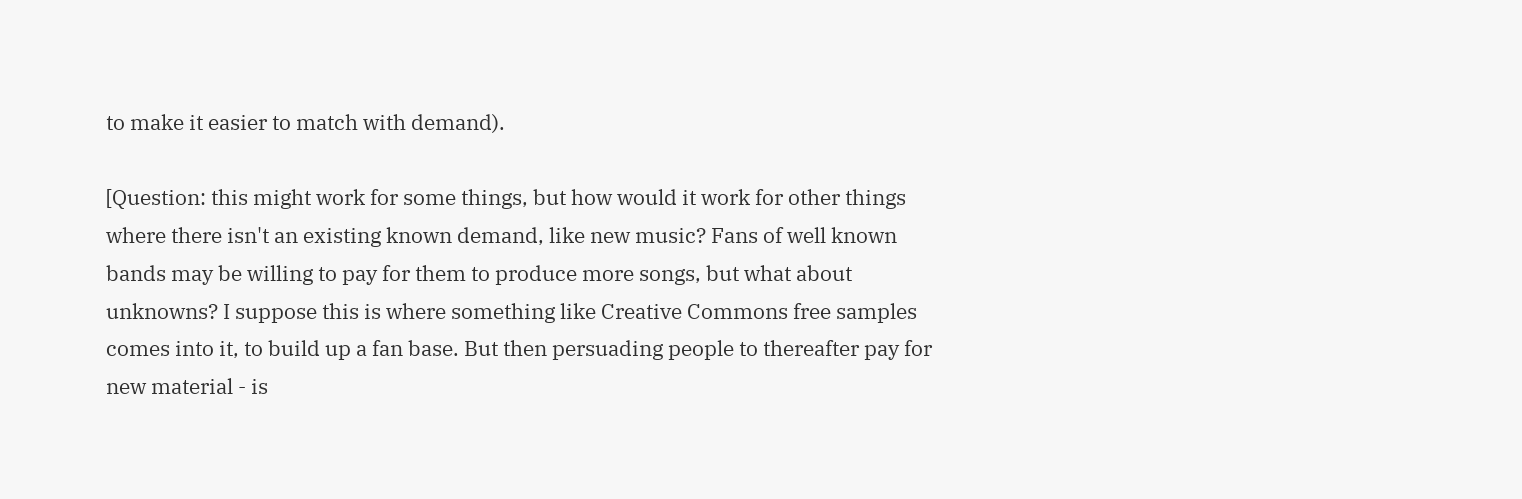to make it easier to match with demand).

[Question: this might work for some things, but how would it work for other things where there isn't an existing known demand, like new music? Fans of well known bands may be willing to pay for them to produce more songs, but what about unknowns? I suppose this is where something like Creative Commons free samples comes into it, to build up a fan base. But then persuading people to thereafter pay for new material - is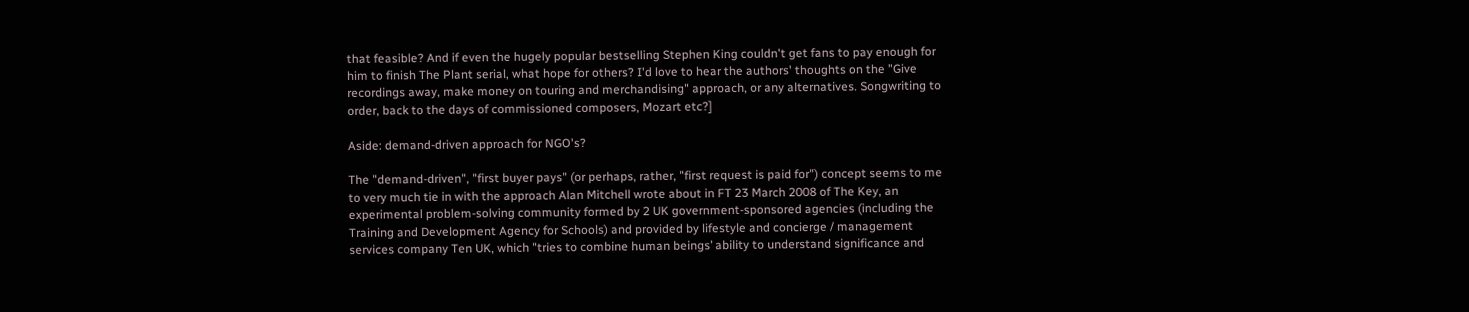that feasible? And if even the hugely popular bestselling Stephen King couldn't get fans to pay enough for him to finish The Plant serial, what hope for others? I'd love to hear the authors' thoughts on the "Give recordings away, make money on touring and merchandising" approach, or any alternatives. Songwriting to order, back to the days of commissioned composers, Mozart etc?]

Aside: demand-driven approach for NGO's?

The "demand-driven", "first buyer pays" (or perhaps, rather, "first request is paid for") concept seems to me to very much tie in with the approach Alan Mitchell wrote about in FT 23 March 2008 of The Key, an experimental problem-solving community formed by 2 UK government-sponsored agencies (including the Training and Development Agency for Schools) and provided by lifestyle and concierge / management services company Ten UK, which "tries to combine human beings’ ability to understand significance and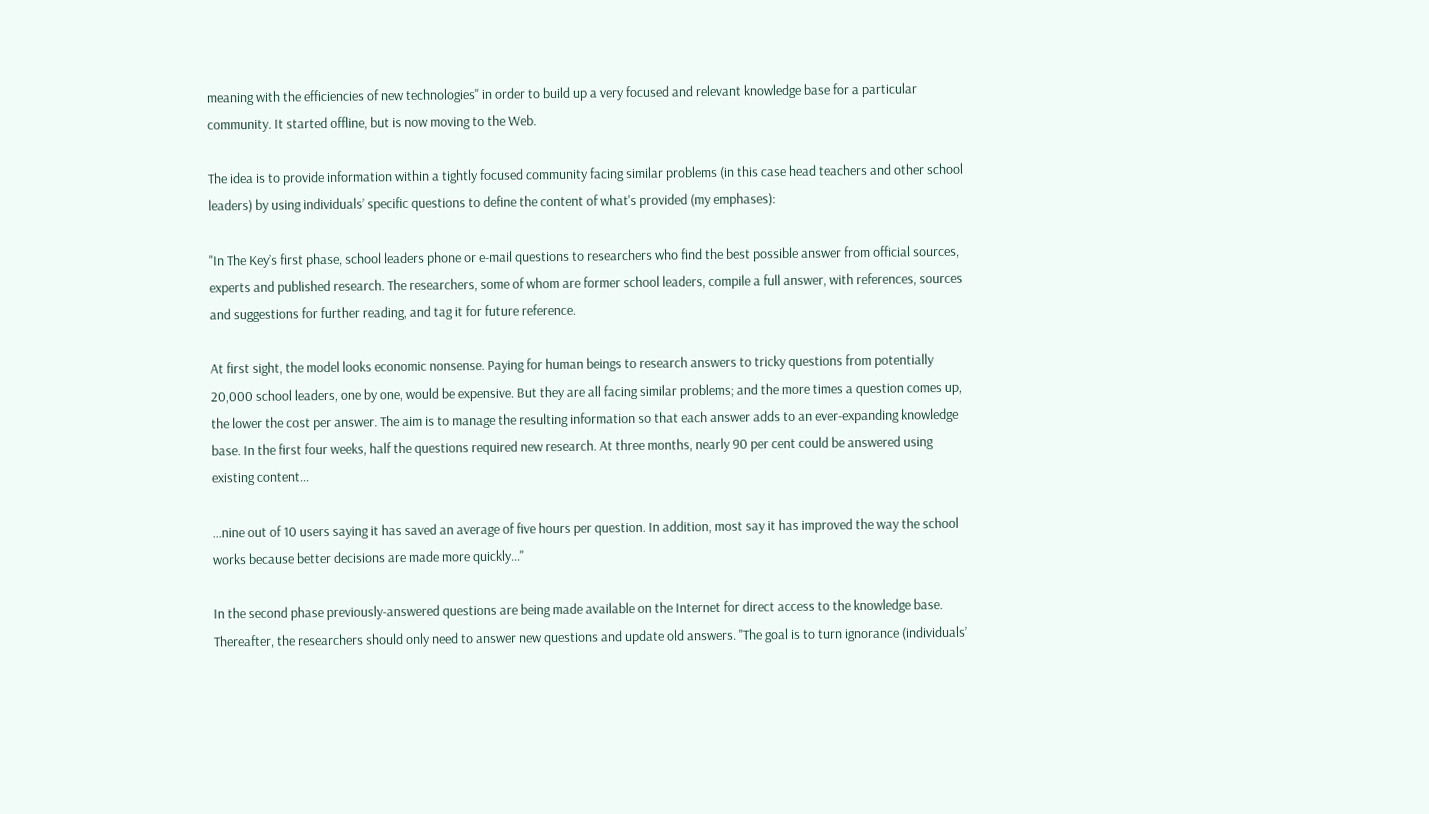meaning with the efficiencies of new technologies" in order to build up a very focused and relevant knowledge base for a particular community. It started offline, but is now moving to the Web.

The idea is to provide information within a tightly focused community facing similar problems (in this case head teachers and other school leaders) by using individuals’ specific questions to define the content of what's provided (my emphases):

"In The Key’s first phase, school leaders phone or e-mail questions to researchers who find the best possible answer from official sources, experts and published research. The researchers, some of whom are former school leaders, compile a full answer, with references, sources and suggestions for further reading, and tag it for future reference.

At first sight, the model looks economic nonsense. Paying for human beings to research answers to tricky questions from potentially 20,000 school leaders, one by one, would be expensive. But they are all facing similar problems; and the more times a question comes up, the lower the cost per answer. The aim is to manage the resulting information so that each answer adds to an ever-expanding knowledge base. In the first four weeks, half the questions required new research. At three months, nearly 90 per cent could be answered using existing content...

...nine out of 10 users saying it has saved an average of five hours per question. In addition, most say it has improved the way the school works because better decisions are made more quickly..."

In the second phase previously-answered questions are being made available on the Internet for direct access to the knowledge base. Thereafter, the researchers should only need to answer new questions and update old answers. "The goal is to turn ignorance (individuals’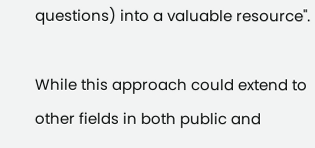questions) into a valuable resource".

While this approach could extend to other fields in both public and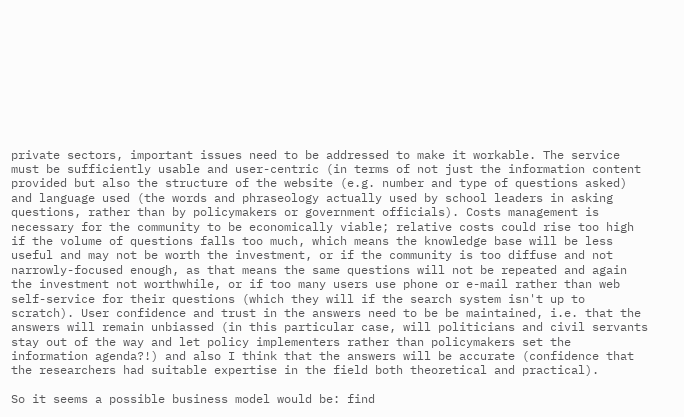private sectors, important issues need to be addressed to make it workable. The service must be sufficiently usable and user-centric (in terms of not just the information content provided but also the structure of the website (e.g. number and type of questions asked) and language used (the words and phraseology actually used by school leaders in asking questions, rather than by policymakers or government officials). Costs management is necessary for the community to be economically viable; relative costs could rise too high if the volume of questions falls too much, which means the knowledge base will be less useful and may not be worth the investment, or if the community is too diffuse and not narrowly-focused enough, as that means the same questions will not be repeated and again the investment not worthwhile, or if too many users use phone or e-mail rather than web self-service for their questions (which they will if the search system isn't up to scratch). User confidence and trust in the answers need to be be maintained, i.e. that the answers will remain unbiassed (in this particular case, will politicians and civil servants stay out of the way and let policy implementers rather than policymakers set the information agenda?!) and also I think that the answers will be accurate (confidence that the researchers had suitable expertise in the field both theoretical and practical).

So it seems a possible business model would be: find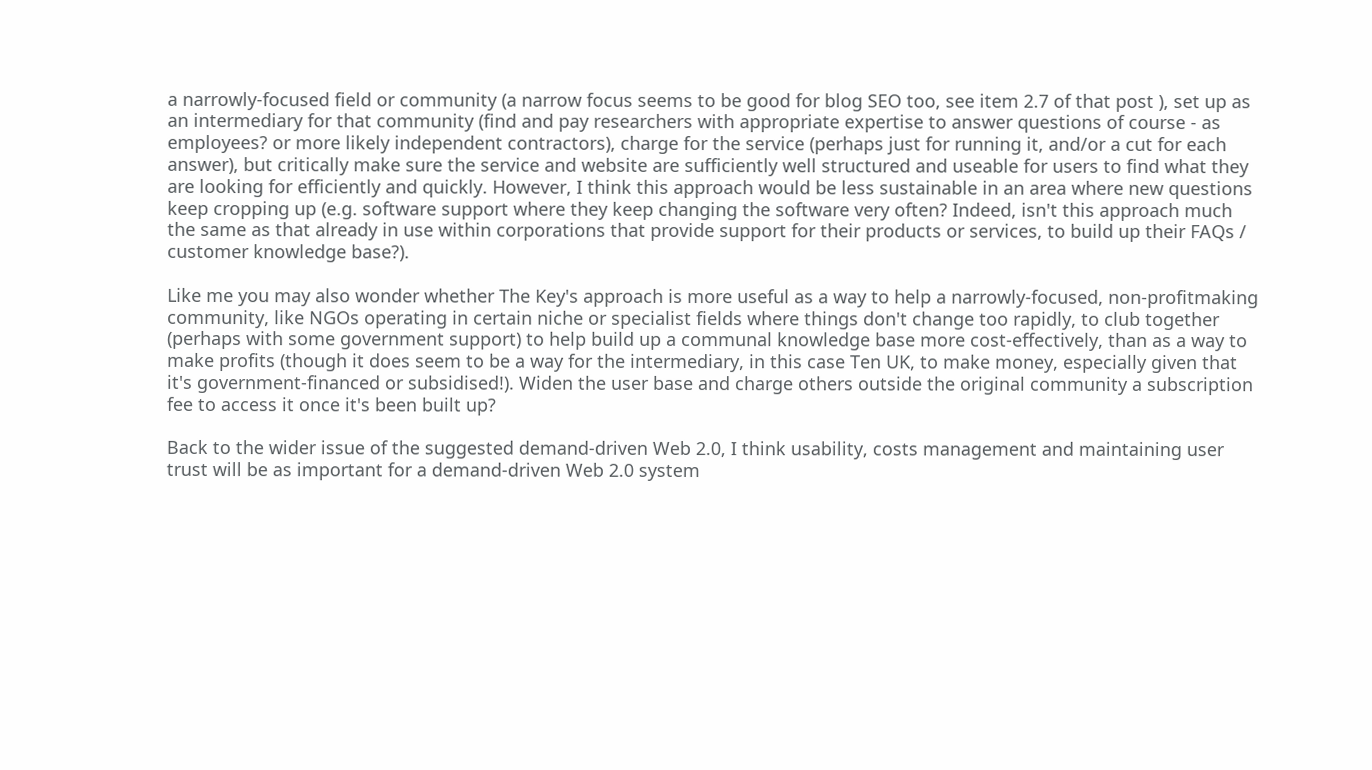a narrowly-focused field or community (a narrow focus seems to be good for blog SEO too, see item 2.7 of that post ), set up as an intermediary for that community (find and pay researchers with appropriate expertise to answer questions of course - as employees? or more likely independent contractors), charge for the service (perhaps just for running it, and/or a cut for each answer), but critically make sure the service and website are sufficiently well structured and useable for users to find what they are looking for efficiently and quickly. However, I think this approach would be less sustainable in an area where new questions keep cropping up (e.g. software support where they keep changing the software very often? Indeed, isn't this approach much the same as that already in use within corporations that provide support for their products or services, to build up their FAQs / customer knowledge base?).

Like me you may also wonder whether The Key's approach is more useful as a way to help a narrowly-focused, non-profitmaking community, like NGOs operating in certain niche or specialist fields where things don't change too rapidly, to club together (perhaps with some government support) to help build up a communal knowledge base more cost-effectively, than as a way to make profits (though it does seem to be a way for the intermediary, in this case Ten UK, to make money, especially given that it's government-financed or subsidised!). Widen the user base and charge others outside the original community a subscription fee to access it once it's been built up?

Back to the wider issue of the suggested demand-driven Web 2.0, I think usability, costs management and maintaining user trust will be as important for a demand-driven Web 2.0 system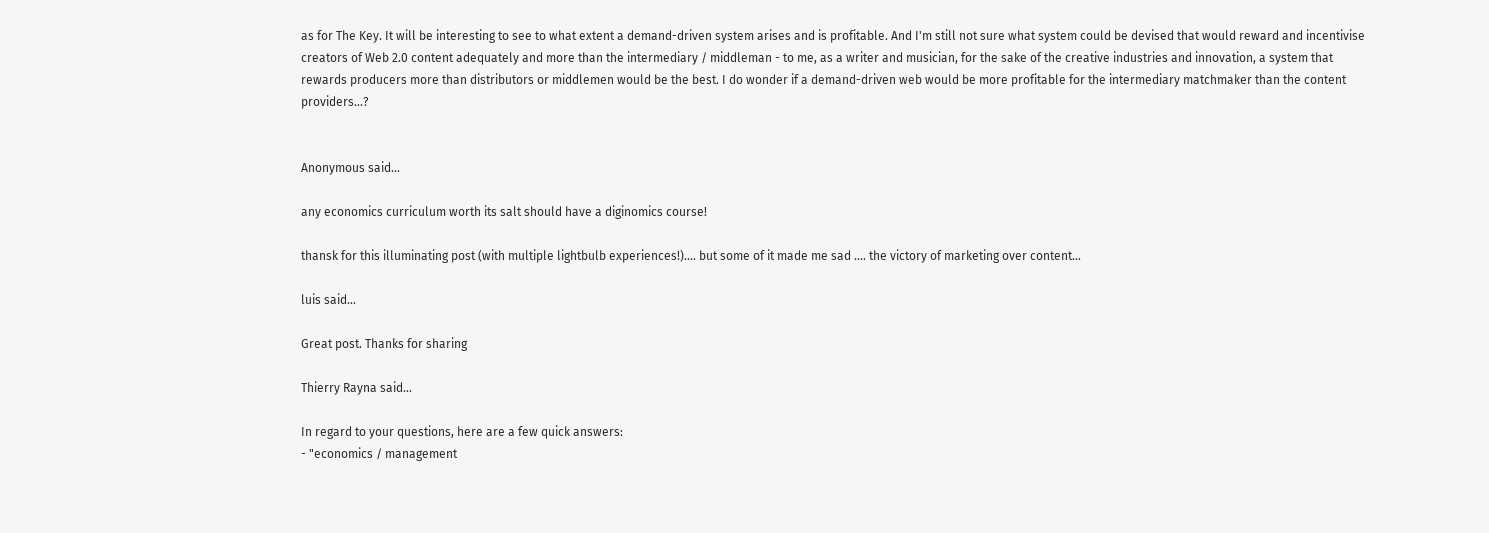as for The Key. It will be interesting to see to what extent a demand-driven system arises and is profitable. And I'm still not sure what system could be devised that would reward and incentivise creators of Web 2.0 content adequately and more than the intermediary / middleman - to me, as a writer and musician, for the sake of the creative industries and innovation, a system that rewards producers more than distributors or middlemen would be the best. I do wonder if a demand-driven web would be more profitable for the intermediary matchmaker than the content providers...?


Anonymous said...

any economics curriculum worth its salt should have a diginomics course!

thansk for this illuminating post (with multiple lightbulb experiences!).... but some of it made me sad .... the victory of marketing over content...

luis said...

Great post. Thanks for sharing

Thierry Rayna said...

In regard to your questions, here are a few quick answers:
- "economics / management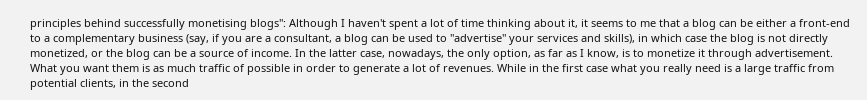principles behind successfully monetising blogs": Although I haven't spent a lot of time thinking about it, it seems to me that a blog can be either a front-end to a complementary business (say, if you are a consultant, a blog can be used to "advertise" your services and skills), in which case the blog is not directly monetized, or the blog can be a source of income. In the latter case, nowadays, the only option, as far as I know, is to monetize it through advertisement. What you want them is as much traffic of possible in order to generate a lot of revenues. While in the first case what you really need is a large traffic from potential clients, in the second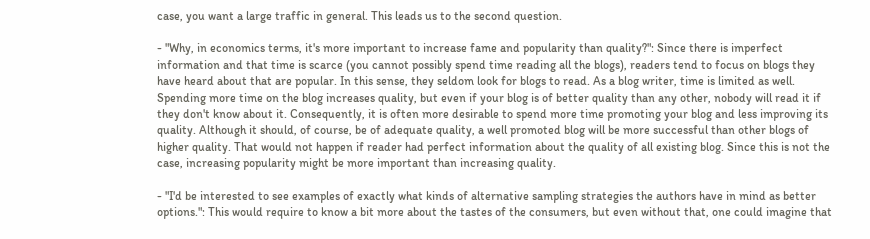case, you want a large traffic in general. This leads us to the second question.

- "Why, in economics terms, it's more important to increase fame and popularity than quality?": Since there is imperfect information and that time is scarce (you cannot possibly spend time reading all the blogs), readers tend to focus on blogs they have heard about that are popular. In this sense, they seldom look for blogs to read. As a blog writer, time is limited as well. Spending more time on the blog increases quality, but even if your blog is of better quality than any other, nobody will read it if they don't know about it. Consequently, it is often more desirable to spend more time promoting your blog and less improving its quality. Although it should, of course, be of adequate quality, a well promoted blog will be more successful than other blogs of higher quality. That would not happen if reader had perfect information about the quality of all existing blog. Since this is not the case, increasing popularity might be more important than increasing quality.

- "I'd be interested to see examples of exactly what kinds of alternative sampling strategies the authors have in mind as better options.": This would require to know a bit more about the tastes of the consumers, but even without that, one could imagine that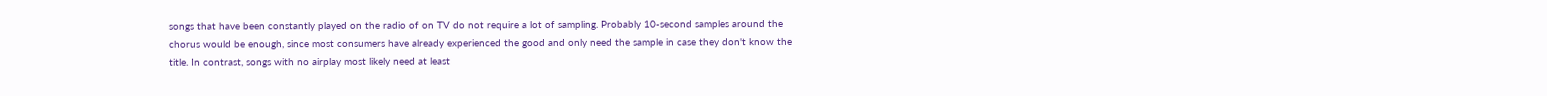songs that have been constantly played on the radio of on TV do not require a lot of sampling. Probably 10-second samples around the chorus would be enough, since most consumers have already experienced the good and only need the sample in case they don't know the title. In contrast, songs with no airplay most likely need at least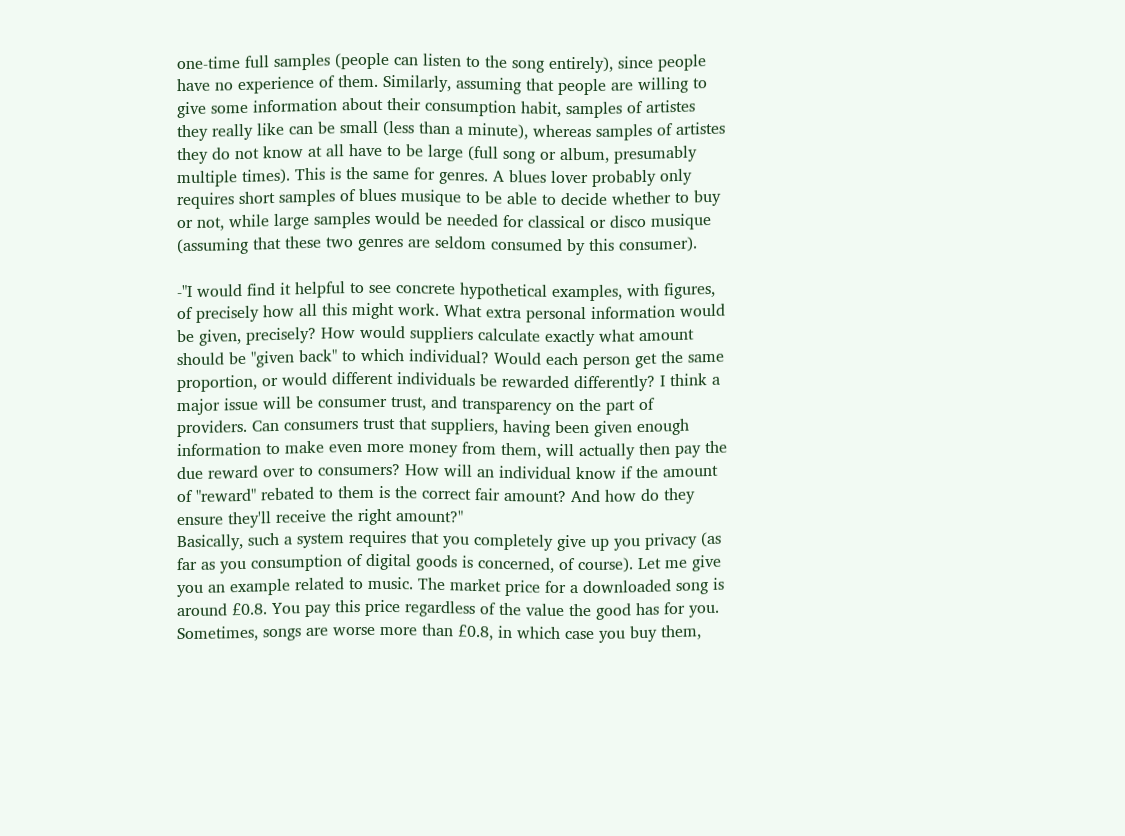one-time full samples (people can listen to the song entirely), since people have no experience of them. Similarly, assuming that people are willing to give some information about their consumption habit, samples of artistes they really like can be small (less than a minute), whereas samples of artistes they do not know at all have to be large (full song or album, presumably multiple times). This is the same for genres. A blues lover probably only requires short samples of blues musique to be able to decide whether to buy or not, while large samples would be needed for classical or disco musique (assuming that these two genres are seldom consumed by this consumer).

-"I would find it helpful to see concrete hypothetical examples, with figures, of precisely how all this might work. What extra personal information would be given, precisely? How would suppliers calculate exactly what amount should be "given back" to which individual? Would each person get the same proportion, or would different individuals be rewarded differently? I think a major issue will be consumer trust, and transparency on the part of providers. Can consumers trust that suppliers, having been given enough information to make even more money from them, will actually then pay the due reward over to consumers? How will an individual know if the amount of "reward" rebated to them is the correct fair amount? And how do they ensure they'll receive the right amount?"
Basically, such a system requires that you completely give up you privacy (as far as you consumption of digital goods is concerned, of course). Let me give you an example related to music. The market price for a downloaded song is around £0.8. You pay this price regardless of the value the good has for you. Sometimes, songs are worse more than £0.8, in which case you buy them,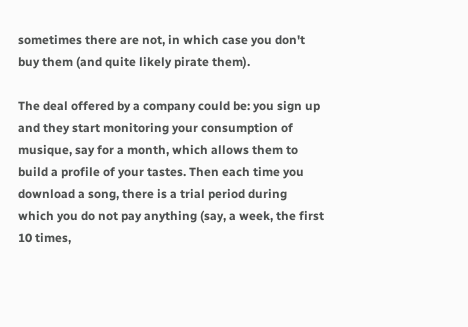sometimes there are not, in which case you don't buy them (and quite likely pirate them).

The deal offered by a company could be: you sign up and they start monitoring your consumption of musique, say for a month, which allows them to build a profile of your tastes. Then each time you download a song, there is a trial period during which you do not pay anything (say, a week, the first 10 times,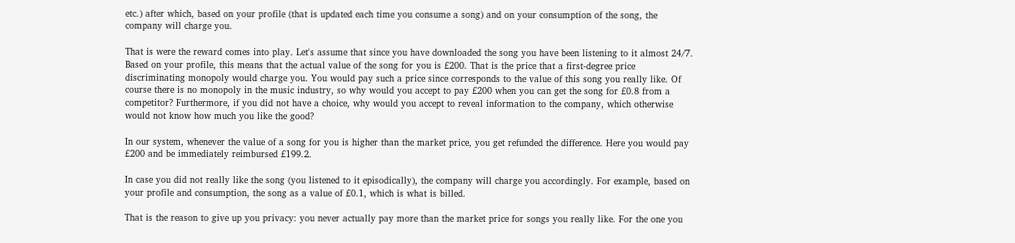etc.) after which, based on your profile (that is updated each time you consume a song) and on your consumption of the song, the company will charge you.

That is were the reward comes into play. Let's assume that since you have downloaded the song you have been listening to it almost 24/7. Based on your profile, this means that the actual value of the song for you is £200. That is the price that a first-degree price discriminating monopoly would charge you. You would pay such a price since corresponds to the value of this song you really like. Of course there is no monopoly in the music industry, so why would you accept to pay £200 when you can get the song for £0.8 from a competitor? Furthermore, if you did not have a choice, why would you accept to reveal information to the company, which otherwise would not know how much you like the good?

In our system, whenever the value of a song for you is higher than the market price, you get refunded the difference. Here you would pay £200 and be immediately reimbursed £199.2.

In case you did not really like the song (you listened to it episodically), the company will charge you accordingly. For example, based on your profile and consumption, the song as a value of £0.1, which is what is billed.

That is the reason to give up you privacy: you never actually pay more than the market price for songs you really like. For the one you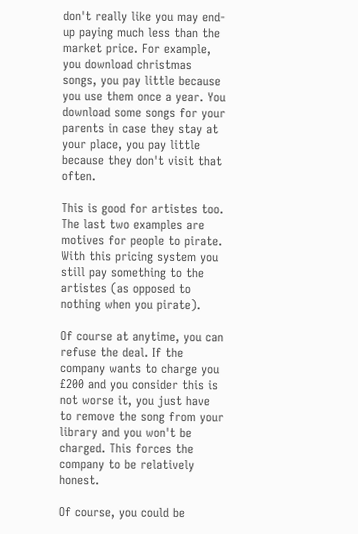don't really like you may end-up paying much less than the market price. For example, you download christmas songs, you pay little because you use them once a year. You download some songs for your parents in case they stay at your place, you pay little because they don't visit that often.

This is good for artistes too. The last two examples are motives for people to pirate. With this pricing system you still pay something to the artistes (as opposed to nothing when you pirate).

Of course at anytime, you can refuse the deal. If the company wants to charge you £200 and you consider this is not worse it, you just have to remove the song from your library and you won't be charged. This forces the company to be relatively honest.

Of course, you could be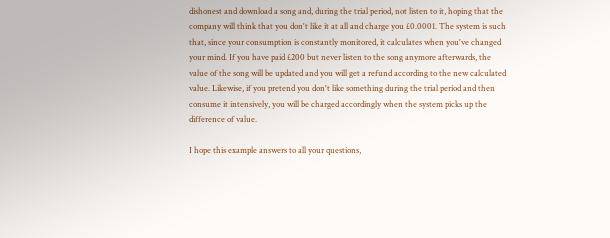dishonest and download a song and, during the trial period, not listen to it, hoping that the company will think that you don't like it at all and charge you £0.0001. The system is such that, since your consumption is constantly monitored, it calculates when you've changed your mind. If you have paid £200 but never listen to the song anymore afterwards, the value of the song will be updated and you will get a refund according to the new calculated value. Likewise, if you pretend you don't like something during the trial period and then consume it intensively, you will be charged accordingly when the system picks up the difference of value.

I hope this example answers to all your questions,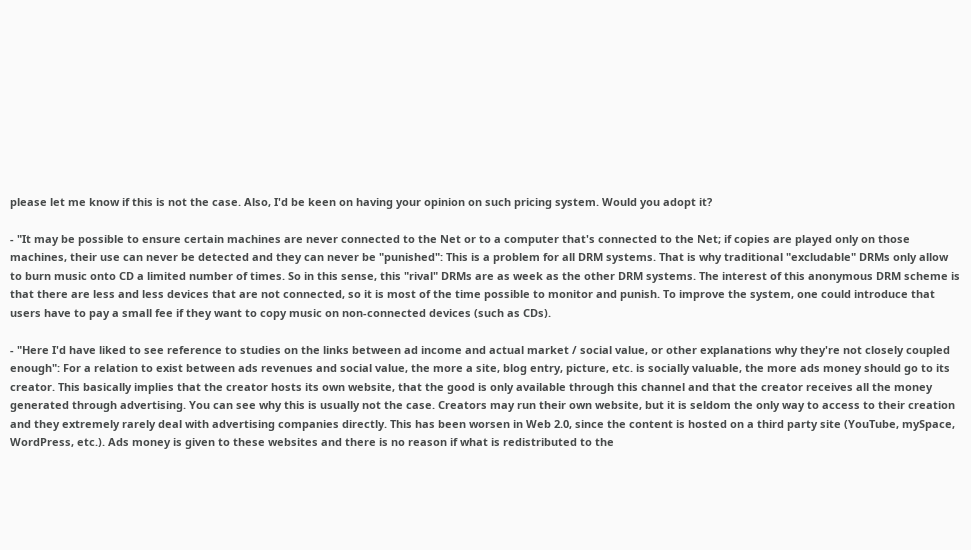please let me know if this is not the case. Also, I'd be keen on having your opinion on such pricing system. Would you adopt it?

- "It may be possible to ensure certain machines are never connected to the Net or to a computer that's connected to the Net; if copies are played only on those machines, their use can never be detected and they can never be "punished": This is a problem for all DRM systems. That is why traditional "excludable" DRMs only allow to burn music onto CD a limited number of times. So in this sense, this "rival" DRMs are as week as the other DRM systems. The interest of this anonymous DRM scheme is that there are less and less devices that are not connected, so it is most of the time possible to monitor and punish. To improve the system, one could introduce that users have to pay a small fee if they want to copy music on non-connected devices (such as CDs).

- "Here I'd have liked to see reference to studies on the links between ad income and actual market / social value, or other explanations why they're not closely coupled enough": For a relation to exist between ads revenues and social value, the more a site, blog entry, picture, etc. is socially valuable, the more ads money should go to its creator. This basically implies that the creator hosts its own website, that the good is only available through this channel and that the creator receives all the money generated through advertising. You can see why this is usually not the case. Creators may run their own website, but it is seldom the only way to access to their creation and they extremely rarely deal with advertising companies directly. This has been worsen in Web 2.0, since the content is hosted on a third party site (YouTube, mySpace, WordPress, etc.). Ads money is given to these websites and there is no reason if what is redistributed to the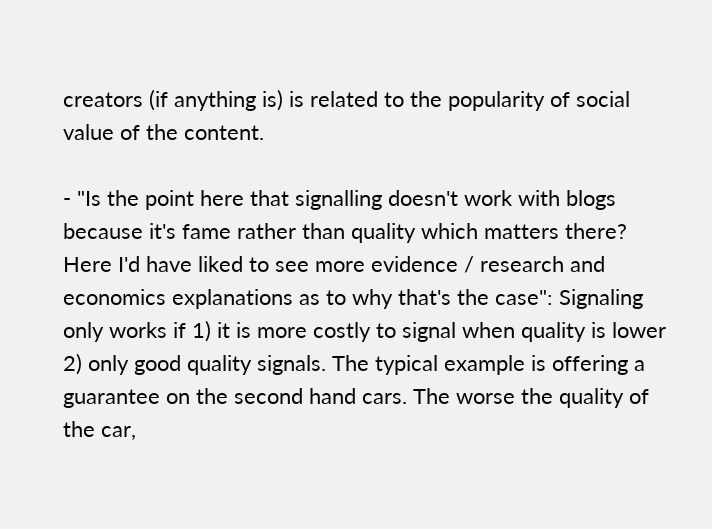creators (if anything is) is related to the popularity of social value of the content.

- "Is the point here that signalling doesn't work with blogs because it's fame rather than quality which matters there? Here I'd have liked to see more evidence / research and economics explanations as to why that's the case": Signaling only works if 1) it is more costly to signal when quality is lower 2) only good quality signals. The typical example is offering a guarantee on the second hand cars. The worse the quality of the car,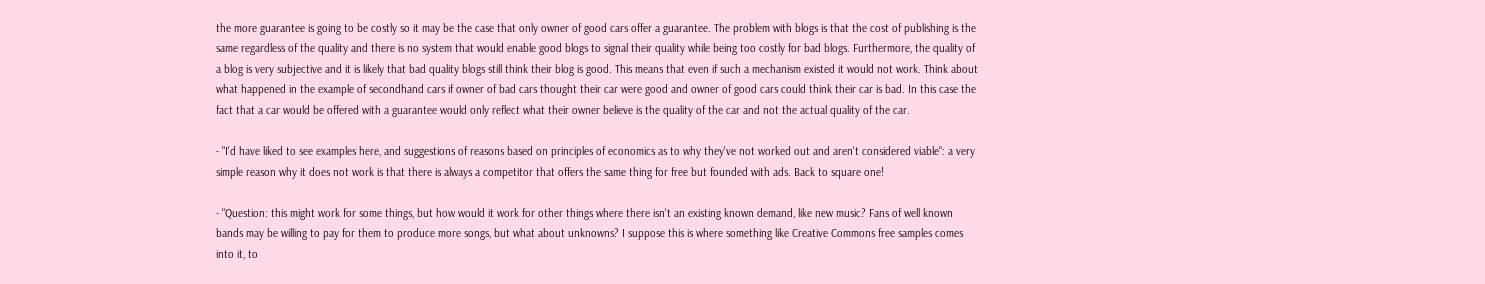the more guarantee is going to be costly so it may be the case that only owner of good cars offer a guarantee. The problem with blogs is that the cost of publishing is the same regardless of the quality and there is no system that would enable good blogs to signal their quality while being too costly for bad blogs. Furthermore, the quality of a blog is very subjective and it is likely that bad quality blogs still think their blog is good. This means that even if such a mechanism existed it would not work. Think about what happened in the example of secondhand cars if owner of bad cars thought their car were good and owner of good cars could think their car is bad. In this case the fact that a car would be offered with a guarantee would only reflect what their owner believe is the quality of the car and not the actual quality of the car.

- "I'd have liked to see examples here, and suggestions of reasons based on principles of economics as to why they've not worked out and aren't considered viable": a very simple reason why it does not work is that there is always a competitor that offers the same thing for free but founded with ads. Back to square one!

- "Question: this might work for some things, but how would it work for other things where there isn't an existing known demand, like new music? Fans of well known bands may be willing to pay for them to produce more songs, but what about unknowns? I suppose this is where something like Creative Commons free samples comes into it, to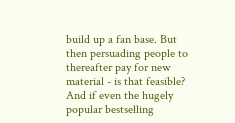build up a fan base. But then persuading people to thereafter pay for new material - is that feasible? And if even the hugely popular bestselling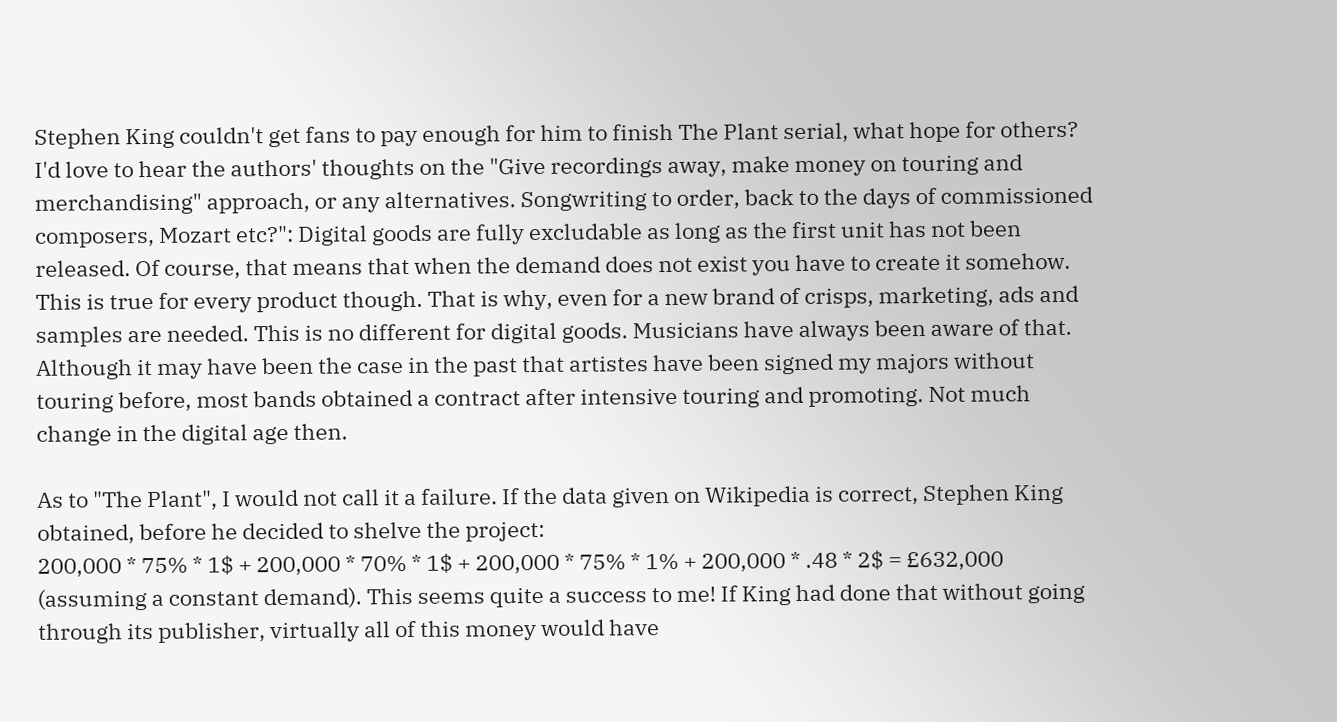Stephen King couldn't get fans to pay enough for him to finish The Plant serial, what hope for others? I'd love to hear the authors' thoughts on the "Give recordings away, make money on touring and merchandising" approach, or any alternatives. Songwriting to order, back to the days of commissioned composers, Mozart etc?": Digital goods are fully excludable as long as the first unit has not been released. Of course, that means that when the demand does not exist you have to create it somehow. This is true for every product though. That is why, even for a new brand of crisps, marketing, ads and samples are needed. This is no different for digital goods. Musicians have always been aware of that. Although it may have been the case in the past that artistes have been signed my majors without touring before, most bands obtained a contract after intensive touring and promoting. Not much change in the digital age then.

As to "The Plant", I would not call it a failure. If the data given on Wikipedia is correct, Stephen King obtained, before he decided to shelve the project:
200,000 * 75% * 1$ + 200,000 * 70% * 1$ + 200,000 * 75% * 1% + 200,000 * .48 * 2$ = £632,000 (assuming a constant demand). This seems quite a success to me! If King had done that without going through its publisher, virtually all of this money would have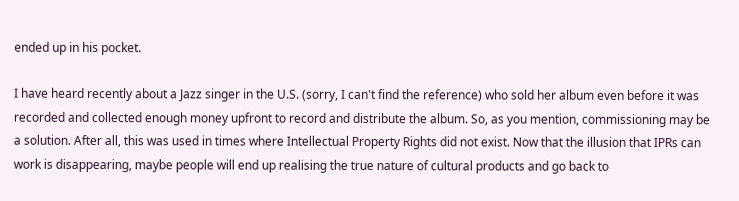ended up in his pocket.

I have heard recently about a Jazz singer in the U.S. (sorry, I can't find the reference) who sold her album even before it was recorded and collected enough money upfront to record and distribute the album. So, as you mention, commissioning may be a solution. After all, this was used in times where Intellectual Property Rights did not exist. Now that the illusion that IPRs can work is disappearing, maybe people will end up realising the true nature of cultural products and go back to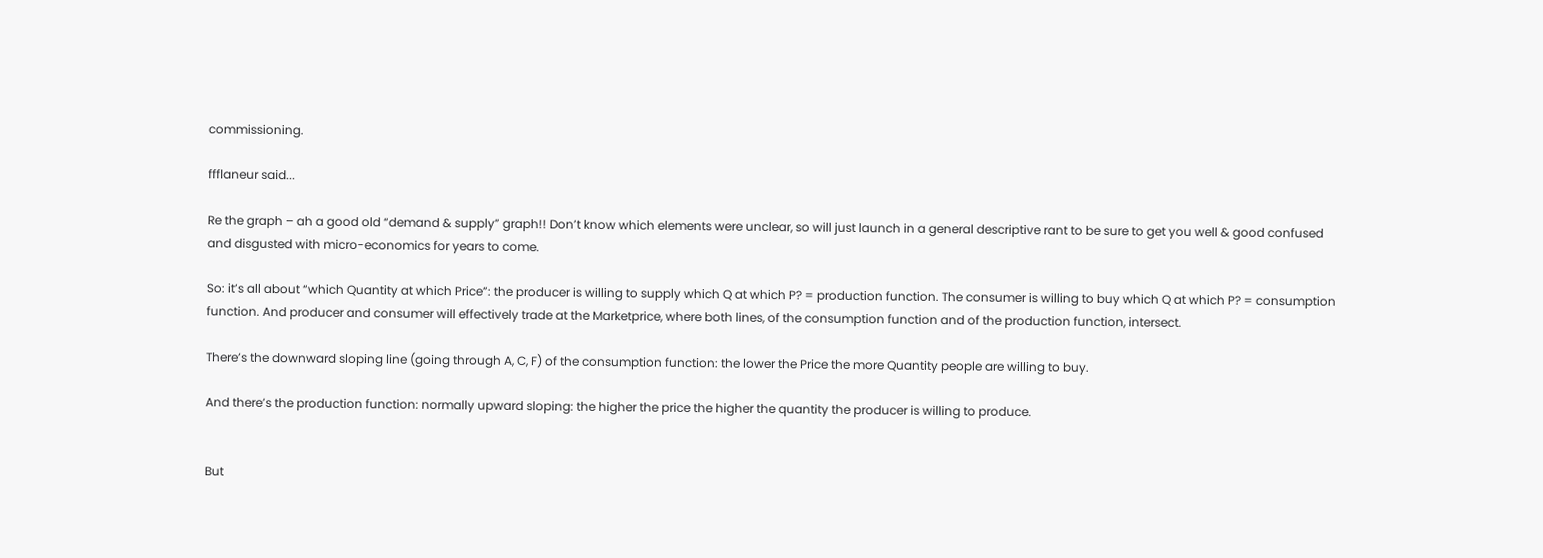commissioning.

ffflaneur said...

Re the graph – ah a good old “demand & supply” graph!! Don’t know which elements were unclear, so will just launch in a general descriptive rant to be sure to get you well & good confused and disgusted with micro-economics for years to come.

So: it’s all about “which Quantity at which Price”: the producer is willing to supply which Q at which P? = production function. The consumer is willing to buy which Q at which P? = consumption function. And producer and consumer will effectively trade at the Marketprice, where both lines, of the consumption function and of the production function, intersect.

There’s the downward sloping line (going through A, C, F) of the consumption function: the lower the Price the more Quantity people are willing to buy.

And there’s the production function: normally upward sloping: the higher the price the higher the quantity the producer is willing to produce.


But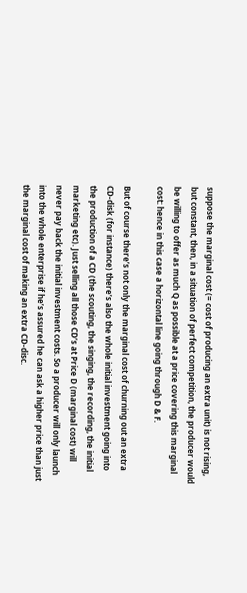suppose the marginal cost (= cost of producing an extra unit) is not rising, but constant, then, in a situation of perfect competition, the producer would be willing to offer as much Q as possible at a price covering this marginal cost: hence in this case a horizontal line going through D & F.

But of course there’s not only the marginal cost of churning out an extra CD-disk (for instance) there’s also the whole initial investment going into the production of a CD (the scouting, the singing, the recording, the initial marketing etc). Just selling all those CD’s at Price D (marginal cost) will never pay back the initial investment costs. So a producer will only launch into the whole enterprise if he’s assured he can ask a higher price than just the marginal cost of making an extra CD-disc.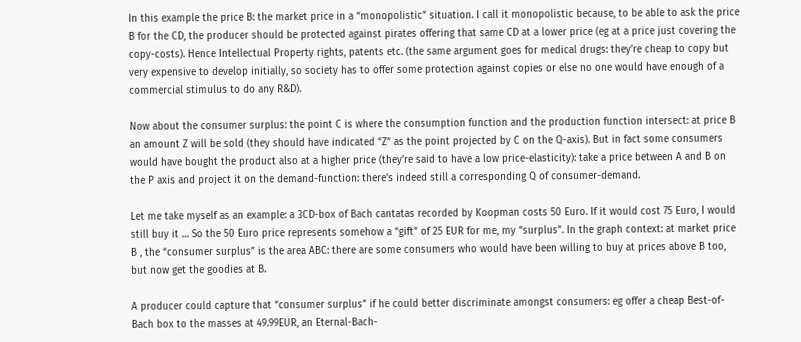In this example the price B: the market price in a “monopolistic” situation. I call it monopolistic because, to be able to ask the price B for the CD, the producer should be protected against pirates offering that same CD at a lower price (eg at a price just covering the copy-costs). Hence Intellectual Property rights, patents etc. (the same argument goes for medical drugs: they’re cheap to copy but very expensive to develop initially, so society has to offer some protection against copies or else no one would have enough of a commercial stimulus to do any R&D).

Now about the consumer surplus: the point C is where the consumption function and the production function intersect: at price B an amount Z will be sold (they should have indicated “Z” as the point projected by C on the Q-axis). But in fact some consumers would have bought the product also at a higher price (they’re said to have a low price-elasticity): take a price between A and B on the P axis and project it on the demand-function: there’s indeed still a corresponding Q of consumer-demand.

Let me take myself as an example: a 3CD-box of Bach cantatas recorded by Koopman costs 50 Euro. If it would cost 75 Euro, I would still buy it … So the 50 Euro price represents somehow a “gift” of 25 EUR for me, my “surplus”. In the graph context: at market price B , the “consumer surplus” is the area ABC: there are some consumers who would have been willing to buy at prices above B too, but now get the goodies at B.

A producer could capture that “consumer surplus” if he could better discriminate amongst consumers: eg offer a cheap Best-of-Bach box to the masses at 49.99EUR, an Eternal-Bach-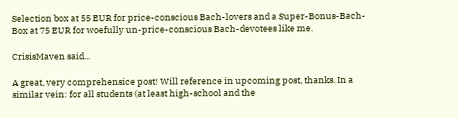Selection box at 55 EUR for price-conscious Bach-lovers and a Super-Bonus-Bach-Box at 75 EUR for woefully un-price-conscious Bach-devotees like me.

CrisisMaven said...

A great, very comprehensice post! Will reference in upcoming post, thanks. In a similar vein: for all students (at least high-school and the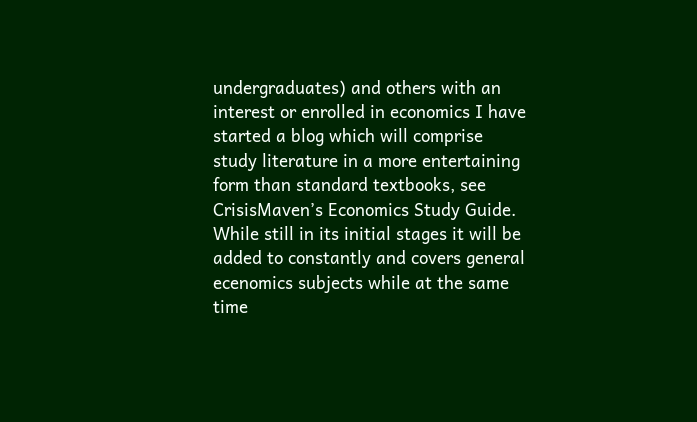undergraduates) and others with an interest or enrolled in economics I have started a blog which will comprise study literature in a more entertaining form than standard textbooks, see
CrisisMaven’s Economics Study Guide. While still in its initial stages it will be added to constantly and covers general ecenomics subjects while at the same time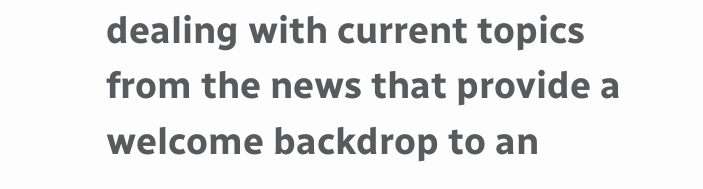dealing with current topics from the news that provide a welcome backdrop to an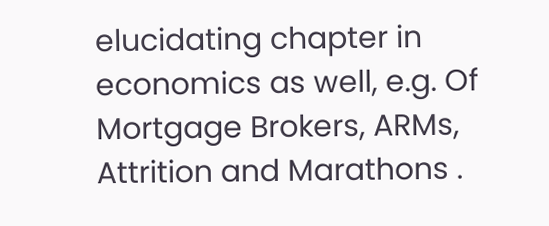elucidating chapter in economics as well, e.g. Of Mortgage Brokers, ARMs, Attrition and Marathons .